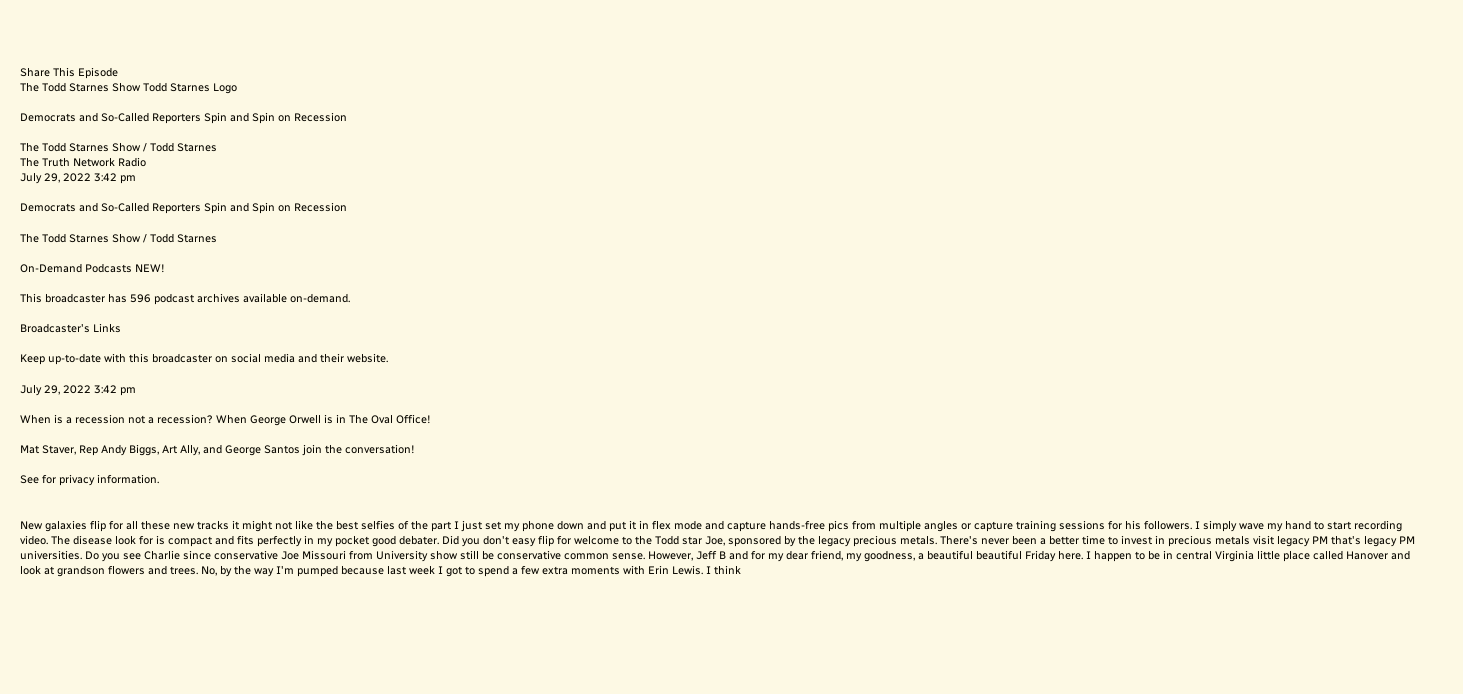Share This Episode
The Todd Starnes Show Todd Starnes Logo

Democrats and So-Called Reporters Spin and Spin on Recession

The Todd Starnes Show / Todd Starnes
The Truth Network Radio
July 29, 2022 3:42 pm

Democrats and So-Called Reporters Spin and Spin on Recession

The Todd Starnes Show / Todd Starnes

On-Demand Podcasts NEW!

This broadcaster has 596 podcast archives available on-demand.

Broadcaster's Links

Keep up-to-date with this broadcaster on social media and their website.

July 29, 2022 3:42 pm

When is a recession not a recession? When George Orwell is in The Oval Office!

Mat Staver, Rep Andy Biggs, Art Ally, and George Santos join the conversation!

See for privacy information.


New galaxies flip for all these new tracks it might not like the best selfies of the part I just set my phone down and put it in flex mode and capture hands-free pics from multiple angles or capture training sessions for his followers. I simply wave my hand to start recording video. The disease look for is compact and fits perfectly in my pocket good debater. Did you don't easy flip for welcome to the Todd star Joe, sponsored by the legacy precious metals. There's never been a better time to invest in precious metals visit legacy PM that's legacy PM universities. Do you see Charlie since conservative Joe Missouri from University show still be conservative common sense. However, Jeff B and for my dear friend, my goodness, a beautiful beautiful Friday here. I happen to be in central Virginia little place called Hanover and look at grandson flowers and trees. No, by the way I'm pumped because last week I got to spend a few extra moments with Erin Lewis. I think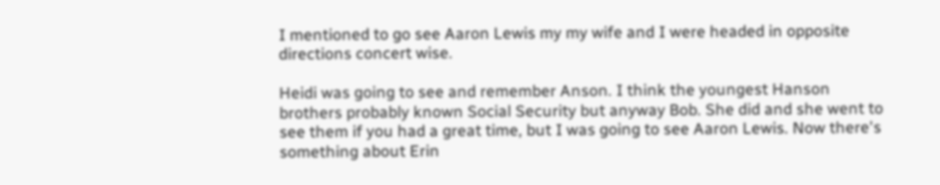I mentioned to go see Aaron Lewis my my wife and I were headed in opposite directions concert wise.

Heidi was going to see and remember Anson. I think the youngest Hanson brothers probably known Social Security but anyway Bob. She did and she went to see them if you had a great time, but I was going to see Aaron Lewis. Now there's something about Erin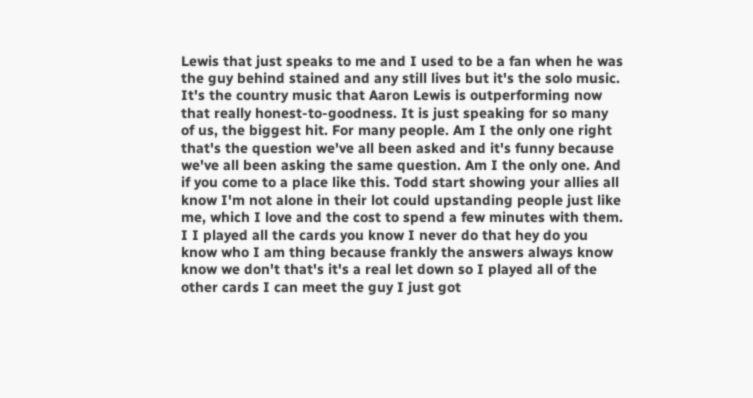Lewis that just speaks to me and I used to be a fan when he was the guy behind stained and any still lives but it's the solo music. It's the country music that Aaron Lewis is outperforming now that really honest-to-goodness. It is just speaking for so many of us, the biggest hit. For many people. Am I the only one right that's the question we've all been asked and it's funny because we've all been asking the same question. Am I the only one. And if you come to a place like this. Todd start showing your allies all know I'm not alone in their lot could upstanding people just like me, which I love and the cost to spend a few minutes with them. I I played all the cards you know I never do that hey do you know who I am thing because frankly the answers always know know we don't that's it's a real let down so I played all of the other cards I can meet the guy I just got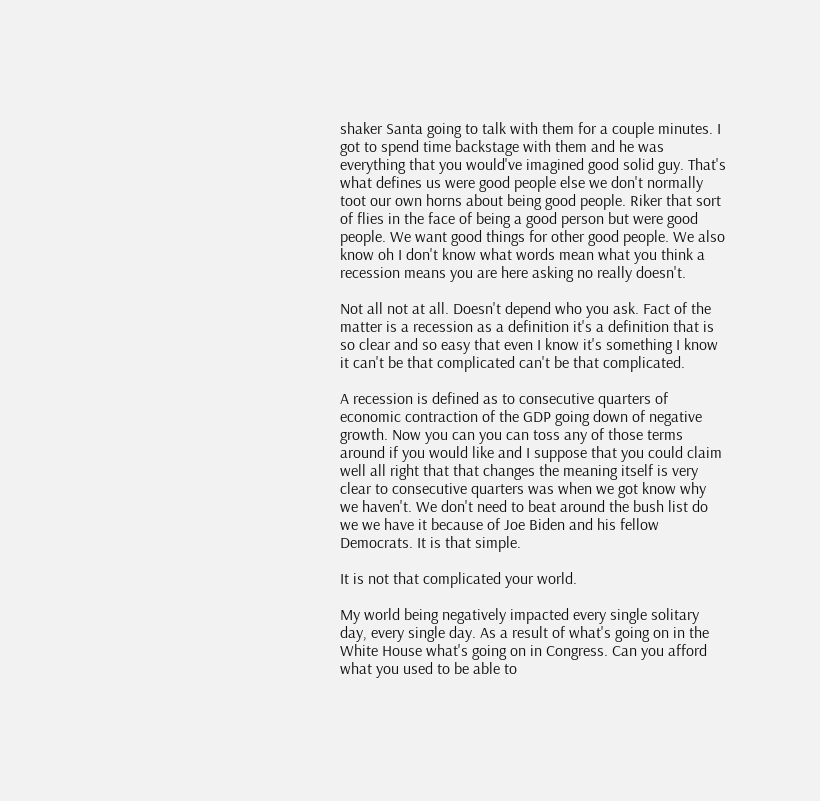shaker Santa going to talk with them for a couple minutes. I got to spend time backstage with them and he was everything that you would've imagined good solid guy. That's what defines us were good people else we don't normally toot our own horns about being good people. Riker that sort of flies in the face of being a good person but were good people. We want good things for other good people. We also know oh I don't know what words mean what you think a recession means you are here asking no really doesn't.

Not all not at all. Doesn't depend who you ask. Fact of the matter is a recession as a definition it's a definition that is so clear and so easy that even I know it's something I know it can't be that complicated can't be that complicated.

A recession is defined as to consecutive quarters of economic contraction of the GDP going down of negative growth. Now you can you can toss any of those terms around if you would like and I suppose that you could claim well all right that that changes the meaning itself is very clear to consecutive quarters was when we got know why we haven't. We don't need to beat around the bush list do we we have it because of Joe Biden and his fellow Democrats. It is that simple.

It is not that complicated your world.

My world being negatively impacted every single solitary day, every single day. As a result of what's going on in the White House what's going on in Congress. Can you afford what you used to be able to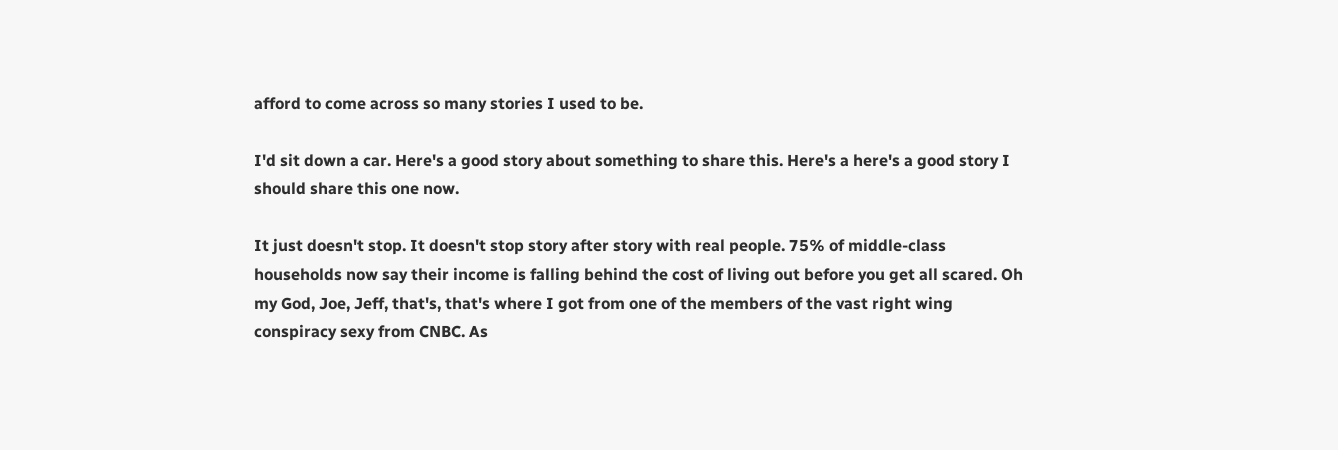afford to come across so many stories I used to be.

I'd sit down a car. Here's a good story about something to share this. Here's a here's a good story I should share this one now.

It just doesn't stop. It doesn't stop story after story with real people. 75% of middle-class households now say their income is falling behind the cost of living out before you get all scared. Oh my God, Joe, Jeff, that's, that's where I got from one of the members of the vast right wing conspiracy sexy from CNBC. As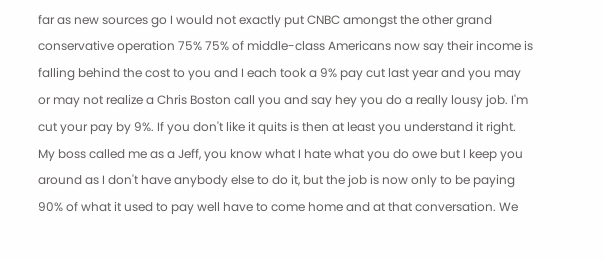far as new sources go I would not exactly put CNBC amongst the other grand conservative operation 75% 75% of middle-class Americans now say their income is falling behind the cost to you and I each took a 9% pay cut last year and you may or may not realize a Chris Boston call you and say hey you do a really lousy job. I'm cut your pay by 9%. If you don't like it quits is then at least you understand it right. My boss called me as a Jeff, you know what I hate what you do owe but I keep you around as I don't have anybody else to do it, but the job is now only to be paying 90% of what it used to pay well have to come home and at that conversation. We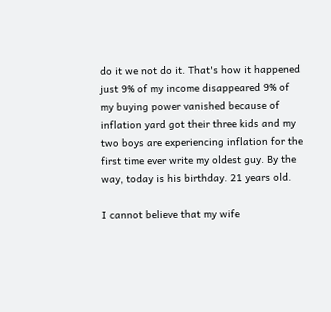do it we not do it. That's how it happened just 9% of my income disappeared 9% of my buying power vanished because of inflation yard got their three kids and my two boys are experiencing inflation for the first time ever write my oldest guy. By the way, today is his birthday. 21 years old.

I cannot believe that my wife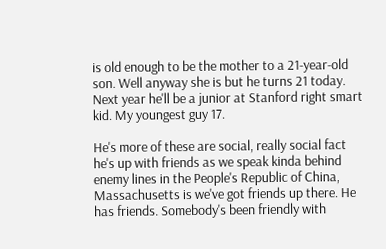is old enough to be the mother to a 21-year-old son. Well anyway she is but he turns 21 today. Next year he'll be a junior at Stanford right smart kid. My youngest guy 17.

He's more of these are social, really social fact he's up with friends as we speak kinda behind enemy lines in the People's Republic of China, Massachusetts is we've got friends up there. He has friends. Somebody's been friendly with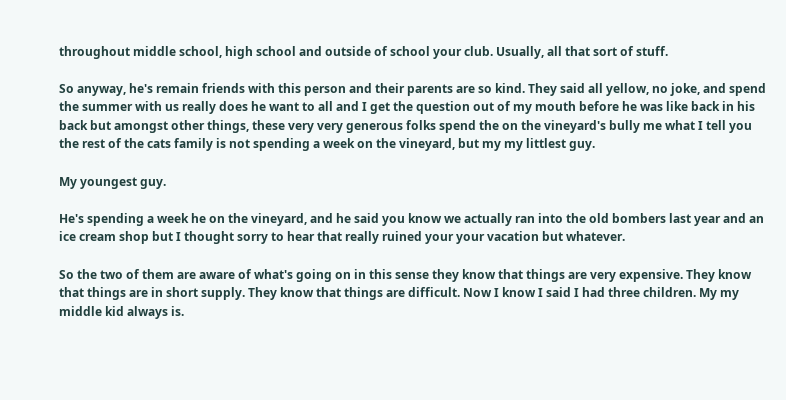throughout middle school, high school and outside of school your club. Usually, all that sort of stuff.

So anyway, he's remain friends with this person and their parents are so kind. They said all yellow, no joke, and spend the summer with us really does he want to all and I get the question out of my mouth before he was like back in his back but amongst other things, these very very generous folks spend the on the vineyard's bully me what I tell you the rest of the cats family is not spending a week on the vineyard, but my my littlest guy.

My youngest guy.

He's spending a week he on the vineyard, and he said you know we actually ran into the old bombers last year and an ice cream shop but I thought sorry to hear that really ruined your your vacation but whatever.

So the two of them are aware of what's going on in this sense they know that things are very expensive. They know that things are in short supply. They know that things are difficult. Now I know I said I had three children. My my middle kid always is.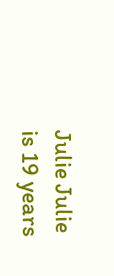Julie Julie is 19 years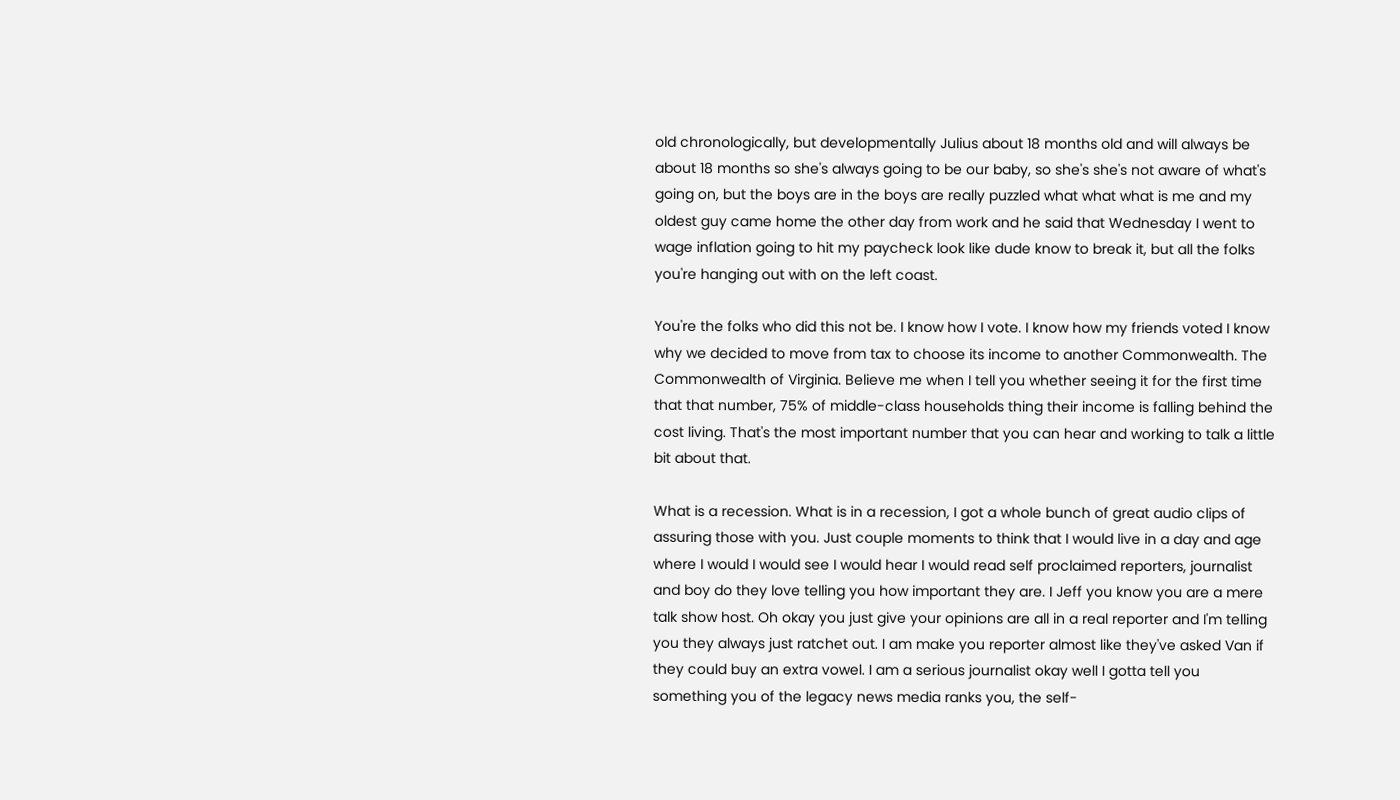old chronologically, but developmentally Julius about 18 months old and will always be about 18 months so she's always going to be our baby, so she's she's not aware of what's going on, but the boys are in the boys are really puzzled what what what is me and my oldest guy came home the other day from work and he said that Wednesday I went to wage inflation going to hit my paycheck look like dude know to break it, but all the folks you're hanging out with on the left coast.

You're the folks who did this not be. I know how I vote. I know how my friends voted I know why we decided to move from tax to choose its income to another Commonwealth. The Commonwealth of Virginia. Believe me when I tell you whether seeing it for the first time that that number, 75% of middle-class households thing their income is falling behind the cost living. That's the most important number that you can hear and working to talk a little bit about that.

What is a recession. What is in a recession, I got a whole bunch of great audio clips of assuring those with you. Just couple moments to think that I would live in a day and age where I would I would see I would hear I would read self proclaimed reporters, journalist and boy do they love telling you how important they are. I Jeff you know you are a mere talk show host. Oh okay you just give your opinions are all in a real reporter and I'm telling you they always just ratchet out. I am make you reporter almost like they've asked Van if they could buy an extra vowel. I am a serious journalist okay well I gotta tell you something you of the legacy news media ranks you, the self-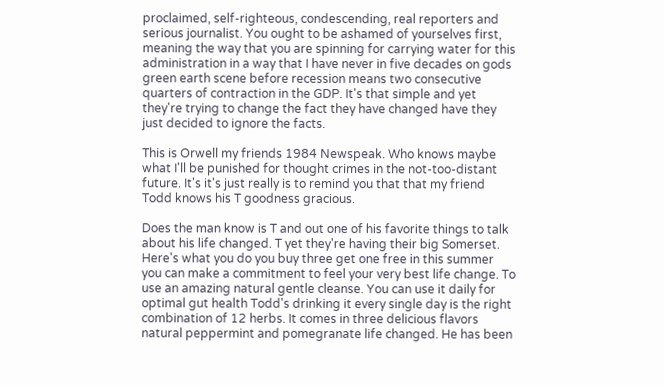proclaimed, self-righteous, condescending, real reporters and serious journalist. You ought to be ashamed of yourselves first, meaning the way that you are spinning for carrying water for this administration in a way that I have never in five decades on gods green earth scene before recession means two consecutive quarters of contraction in the GDP. It's that simple and yet they're trying to change the fact they have changed have they just decided to ignore the facts.

This is Orwell my friends 1984 Newspeak. Who knows maybe what I'll be punished for thought crimes in the not-too-distant future. It's it's just really is to remind you that that my friend Todd knows his T goodness gracious.

Does the man know is T and out one of his favorite things to talk about his life changed. T yet they're having their big Somerset. Here's what you do you buy three get one free in this summer you can make a commitment to feel your very best life change. To use an amazing natural gentle cleanse. You can use it daily for optimal gut health Todd's drinking it every single day is the right combination of 12 herbs. It comes in three delicious flavors natural peppermint and pomegranate life changed. He has been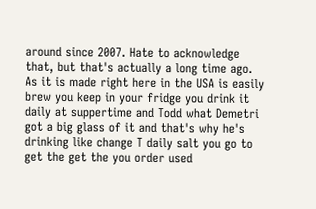around since 2007. Hate to acknowledge that, but that's actually a long time ago. As it is made right here in the USA is easily brew you keep in your fridge you drink it daily at suppertime and Todd what Demetri got a big glass of it and that's why he's drinking like change T daily salt you go to get the get the you order used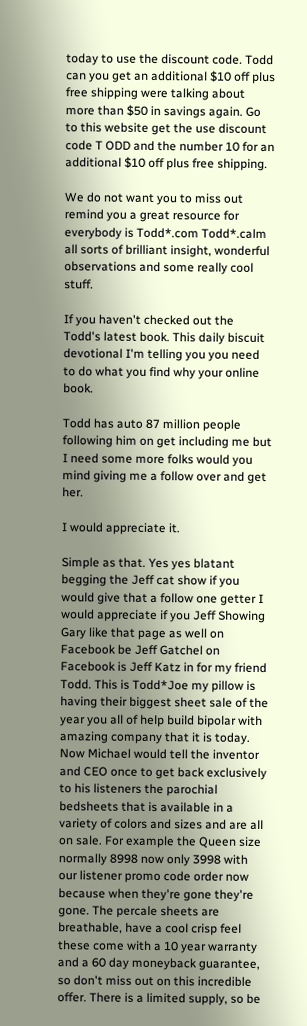today to use the discount code. Todd can you get an additional $10 off plus free shipping were talking about more than $50 in savings again. Go to this website get the use discount code T ODD and the number 10 for an additional $10 off plus free shipping.

We do not want you to miss out remind you a great resource for everybody is Todd*.com Todd*.calm all sorts of brilliant insight, wonderful observations and some really cool stuff.

If you haven't checked out the Todd's latest book. This daily biscuit devotional I'm telling you you need to do what you find why your online book.

Todd has auto 87 million people following him on get including me but I need some more folks would you mind giving me a follow over and get her.

I would appreciate it.

Simple as that. Yes yes blatant begging the Jeff cat show if you would give that a follow one getter I would appreciate if you Jeff Showing Gary like that page as well on Facebook be Jeff Gatchel on Facebook is Jeff Katz in for my friend Todd. This is Todd*Joe my pillow is having their biggest sheet sale of the year you all of help build bipolar with amazing company that it is today. Now Michael would tell the inventor and CEO once to get back exclusively to his listeners the parochial bedsheets that is available in a variety of colors and sizes and are all on sale. For example the Queen size normally 8998 now only 3998 with our listener promo code order now because when they're gone they're gone. The percale sheets are breathable, have a cool crisp feel these come with a 10 year warranty and a 60 day moneyback guarantee, so don't miss out on this incredible offer. There is a limited supply, so be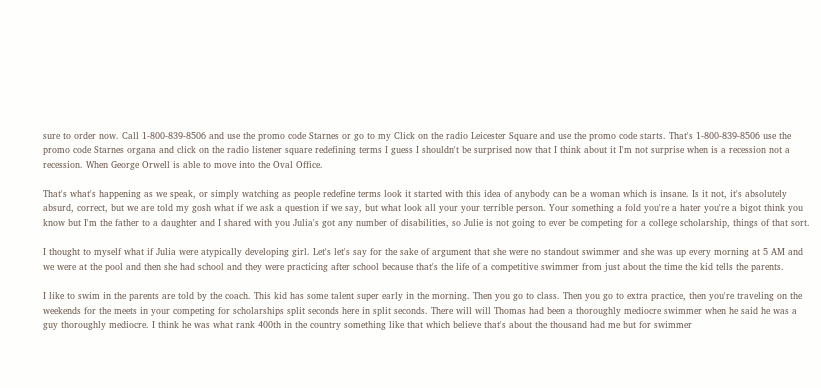sure to order now. Call 1-800-839-8506 and use the promo code Starnes or go to my Click on the radio Leicester Square and use the promo code starts. That's 1-800-839-8506 use the promo code Starnes organa and click on the radio listener square redefining terms I guess I shouldn't be surprised now that I think about it I'm not surprise when is a recession not a recession. When George Orwell is able to move into the Oval Office.

That's what's happening as we speak, or simply watching as people redefine terms look it started with this idea of anybody can be a woman which is insane. Is it not, it's absolutely absurd, correct, but we are told my gosh what if we ask a question if we say, but what look all your your terrible person. Your something a fold you're a hater you're a bigot think you know but I'm the father to a daughter and I shared with you Julia's got any number of disabilities, so Julie is not going to ever be competing for a college scholarship, things of that sort.

I thought to myself what if Julia were atypically developing girl. Let's let's say for the sake of argument that she were no standout swimmer and she was up every morning at 5 AM and we were at the pool and then she had school and they were practicing after school because that's the life of a competitive swimmer from just about the time the kid tells the parents.

I like to swim in the parents are told by the coach. This kid has some talent super early in the morning. Then you go to class. Then you go to extra practice, then you're traveling on the weekends for the meets in your competing for scholarships split seconds here in split seconds. There will will Thomas had been a thoroughly mediocre swimmer when he said he was a guy thoroughly mediocre. I think he was what rank 400th in the country something like that which believe that's about the thousand had me but for swimmer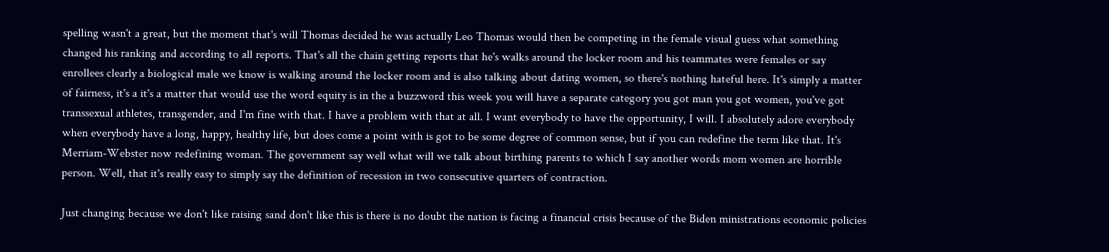spelling wasn't a great, but the moment that's will Thomas decided he was actually Leo Thomas would then be competing in the female visual guess what something changed his ranking and according to all reports. That's all the chain getting reports that he's walks around the locker room and his teammates were females or say enrollees clearly a biological male we know is walking around the locker room and is also talking about dating women, so there's nothing hateful here. It's simply a matter of fairness, it's a it's a matter that would use the word equity is in the a buzzword this week you will have a separate category you got man you got women, you've got transsexual athletes, transgender, and I'm fine with that. I have a problem with that at all. I want everybody to have the opportunity, I will. I absolutely adore everybody when everybody have a long, happy, healthy life, but does come a point with is got to be some degree of common sense, but if you can redefine the term like that. It's Merriam-Webster now redefining woman. The government say well what will we talk about birthing parents to which I say another words mom women are horrible person. Well, that it's really easy to simply say the definition of recession in two consecutive quarters of contraction.

Just changing because we don't like raising sand don't like this is there is no doubt the nation is facing a financial crisis because of the Biden ministrations economic policies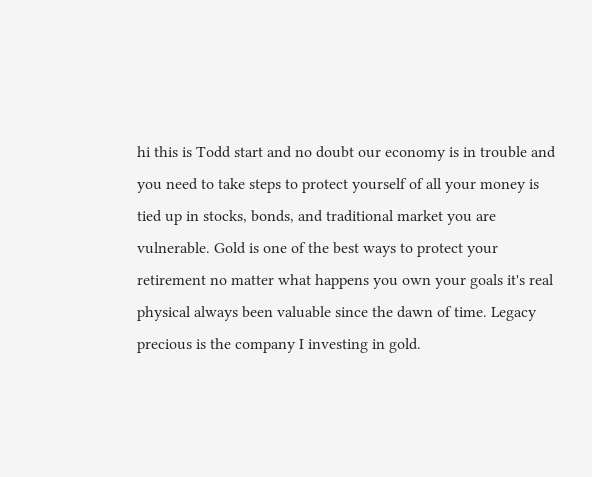hi this is Todd start and no doubt our economy is in trouble and you need to take steps to protect yourself of all your money is tied up in stocks, bonds, and traditional market you are vulnerable. Gold is one of the best ways to protect your retirement no matter what happens you own your goals it's real physical always been valuable since the dawn of time. Legacy precious is the company I investing in gold.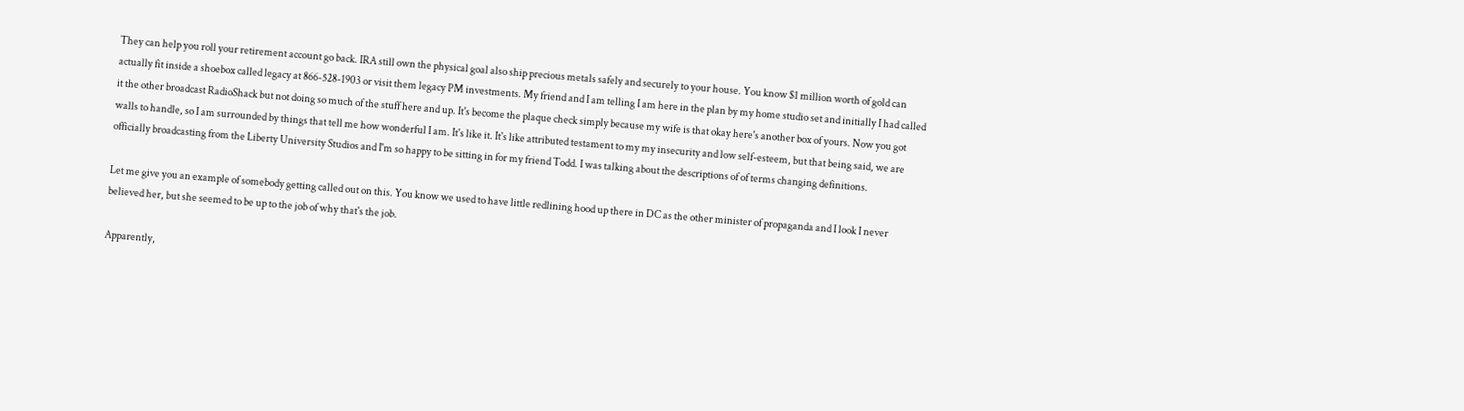They can help you roll your retirement account go back. IRA still own the physical goal also ship precious metals safely and securely to your house. You know $1 million worth of gold can actually fit inside a shoebox called legacy at 866-528-1903 or visit them legacy PM investments. My friend and I am telling I am here in the plan by my home studio set and initially I had called it the other broadcast RadioShack but not doing so much of the stuff here and up. It's become the plaque check simply because my wife is that okay here's another box of yours. Now you got walls to handle, so I am surrounded by things that tell me how wonderful I am. It's like it. It's like attributed testament to my my insecurity and low self-esteem, but that being said, we are officially broadcasting from the Liberty University Studios and I'm so happy to be sitting in for my friend Todd. I was talking about the descriptions of of terms changing definitions.

Let me give you an example of somebody getting called out on this. You know we used to have little redlining hood up there in DC as the other minister of propaganda and I look I never believed her, but she seemed to be up to the job of why that's the job.

Apparently,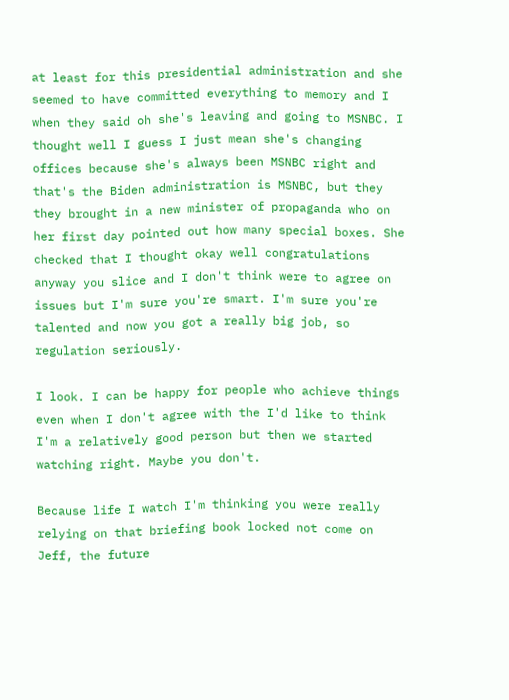at least for this presidential administration and she seemed to have committed everything to memory and I when they said oh she's leaving and going to MSNBC. I thought well I guess I just mean she's changing offices because she's always been MSNBC right and that's the Biden administration is MSNBC, but they they brought in a new minister of propaganda who on her first day pointed out how many special boxes. She checked that I thought okay well congratulations anyway you slice and I don't think were to agree on issues but I'm sure you're smart. I'm sure you're talented and now you got a really big job, so regulation seriously.

I look. I can be happy for people who achieve things even when I don't agree with the I'd like to think I'm a relatively good person but then we started watching right. Maybe you don't.

Because life I watch I'm thinking you were really relying on that briefing book locked not come on Jeff, the future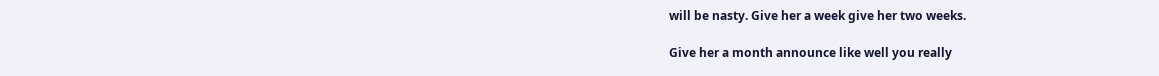will be nasty. Give her a week give her two weeks.

Give her a month announce like well you really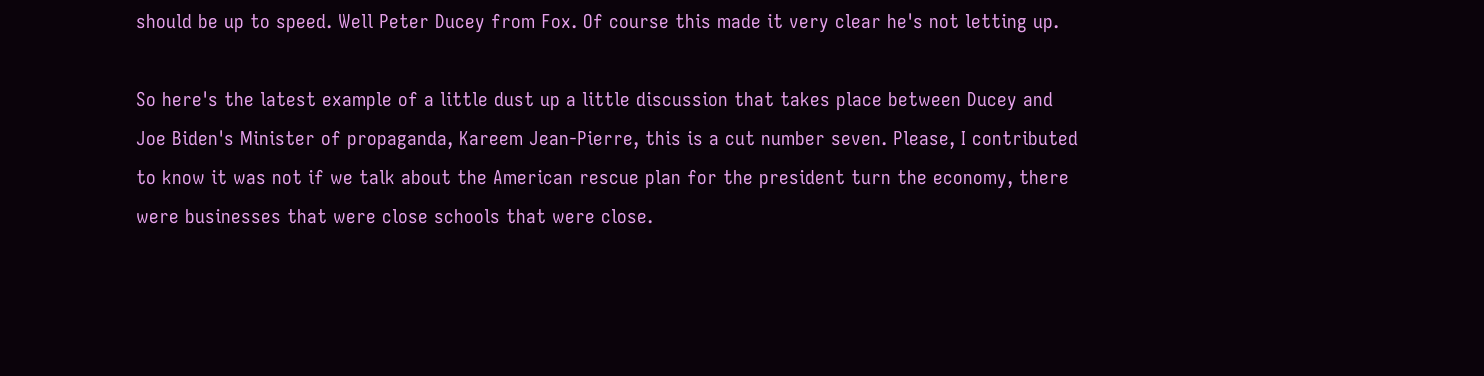should be up to speed. Well Peter Ducey from Fox. Of course this made it very clear he's not letting up.

So here's the latest example of a little dust up a little discussion that takes place between Ducey and Joe Biden's Minister of propaganda, Kareem Jean-Pierre, this is a cut number seven. Please, I contributed to know it was not if we talk about the American rescue plan for the president turn the economy, there were businesses that were close schools that were close.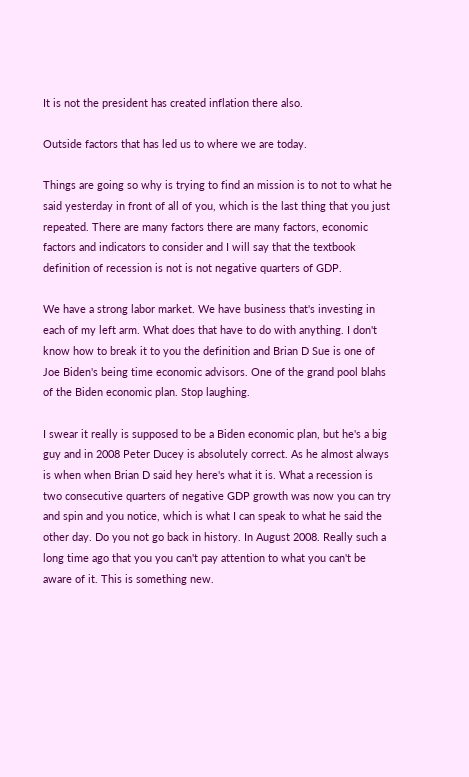It is not the president has created inflation there also.

Outside factors that has led us to where we are today.

Things are going so why is trying to find an mission is to not to what he said yesterday in front of all of you, which is the last thing that you just repeated. There are many factors there are many factors, economic factors and indicators to consider and I will say that the textbook definition of recession is not is not negative quarters of GDP.

We have a strong labor market. We have business that's investing in each of my left arm. What does that have to do with anything. I don't know how to break it to you the definition and Brian D Sue is one of Joe Biden's being time economic advisors. One of the grand pool blahs of the Biden economic plan. Stop laughing.

I swear it really is supposed to be a Biden economic plan, but he's a big guy and in 2008 Peter Ducey is absolutely correct. As he almost always is when when Brian D said hey here's what it is. What a recession is two consecutive quarters of negative GDP growth was now you can try and spin and you notice, which is what I can speak to what he said the other day. Do you not go back in history. In August 2008. Really such a long time ago that you you can't pay attention to what you can't be aware of it. This is something new.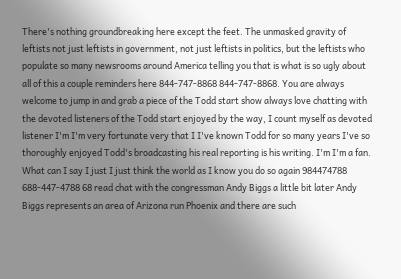There's nothing groundbreaking here except the feet. The unmasked gravity of leftists not just leftists in government, not just leftists in politics, but the leftists who populate so many newsrooms around America telling you that is what is so ugly about all of this a couple reminders here 844-747-8868 844-747-8868. You are always welcome to jump in and grab a piece of the Todd start show always love chatting with the devoted listeners of the Todd start enjoyed by the way, I count myself as devoted listener I'm I'm very fortunate very that I I've known Todd for so many years I've so thoroughly enjoyed Todd's broadcasting his real reporting is his writing. I'm I'm a fan. What can I say I just I just think the world as I know you do so again 984474788 688-447-4788 68 read chat with the congressman Andy Biggs a little bit later Andy Biggs represents an area of Arizona run Phoenix and there are such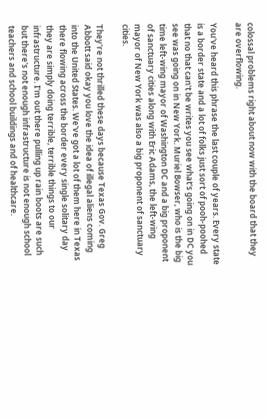colossal problems right about now with the board that they are overflowing.

You've heard this phrase the last couple of years. Every state is a border state and a lot of folks just sort of pooh-poohed that no that can't be writes you see what's going on in DC you see was going on in New York. Muriel Bowser, who is the big time left-wing mayor of Washington DC and a big proponent of sanctuary cities along with Eric Adams, the left-wing mayor of New York was also a big proponent of sanctuary cities.

They're not thrilled these days because Texas Gov. Greg Abbott said okay you love the idea of illegal aliens coming into the United States. We've got a lot of them here in Texas there flowing across the border every single solitary day they are simply doing terrible, terrible things to our infrastructure. I'm out there pulling up rain boots are such but there's not enough infrastructure is not enough school teachers and school buildings and of healthcare.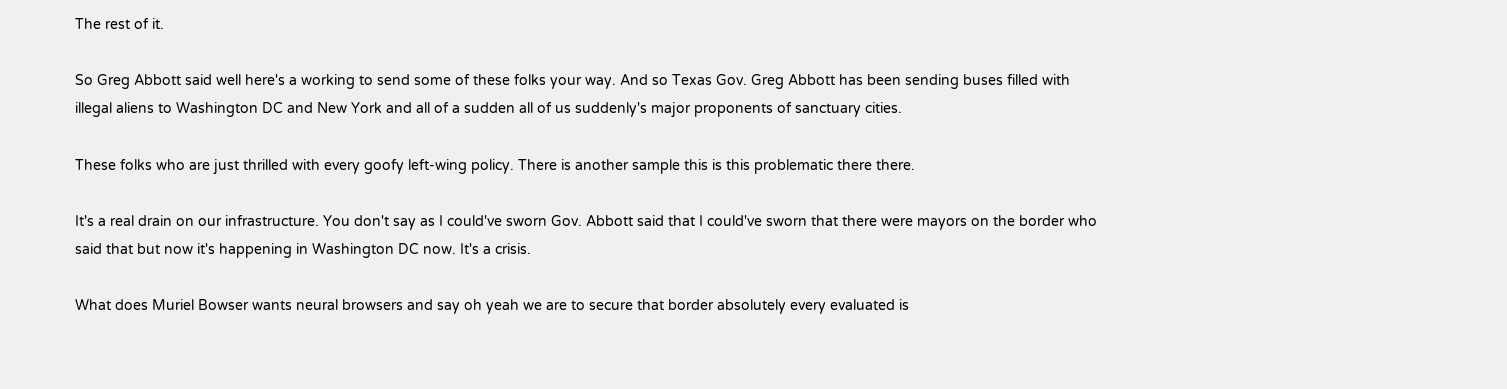The rest of it.

So Greg Abbott said well here's a working to send some of these folks your way. And so Texas Gov. Greg Abbott has been sending buses filled with illegal aliens to Washington DC and New York and all of a sudden all of us suddenly's major proponents of sanctuary cities.

These folks who are just thrilled with every goofy left-wing policy. There is another sample this is this problematic there there.

It's a real drain on our infrastructure. You don't say as I could've sworn Gov. Abbott said that I could've sworn that there were mayors on the border who said that but now it's happening in Washington DC now. It's a crisis.

What does Muriel Bowser wants neural browsers and say oh yeah we are to secure that border absolutely every evaluated is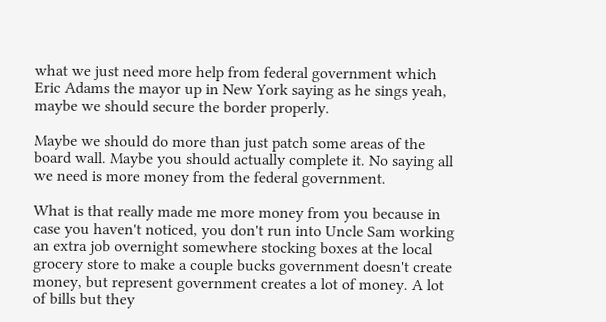what we just need more help from federal government which Eric Adams the mayor up in New York saying as he sings yeah, maybe we should secure the border properly.

Maybe we should do more than just patch some areas of the board wall. Maybe you should actually complete it. No saying all we need is more money from the federal government.

What is that really made me more money from you because in case you haven't noticed, you don't run into Uncle Sam working an extra job overnight somewhere stocking boxes at the local grocery store to make a couple bucks government doesn't create money, but represent government creates a lot of money. A lot of bills but they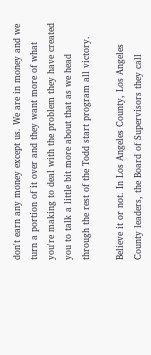don't earn any money except us. We are in money and we turn a portion of it over and they want more of what you're making to deal with the problem they have created you to talk a little bit more about that as we head through the rest of the Todd start program all victory.

Believe it or not. In Los Angeles County, Los Angeles County leaders, the Board of Supervisors they call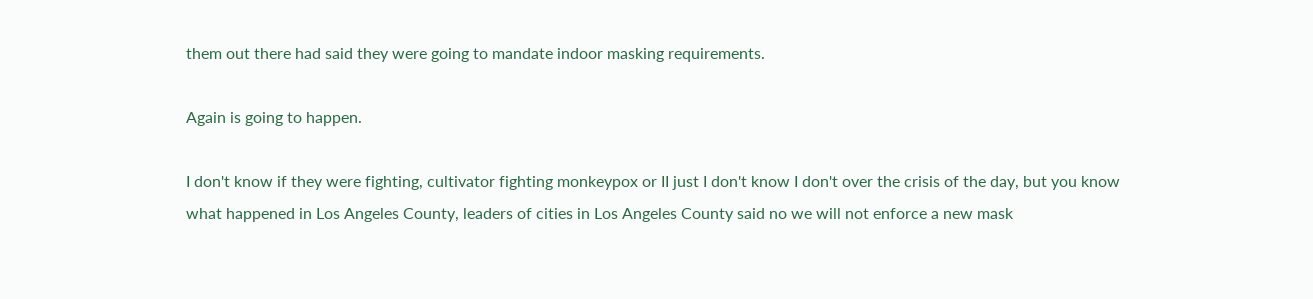them out there had said they were going to mandate indoor masking requirements.

Again is going to happen.

I don't know if they were fighting, cultivator fighting monkeypox or II just I don't know I don't over the crisis of the day, but you know what happened in Los Angeles County, leaders of cities in Los Angeles County said no we will not enforce a new mask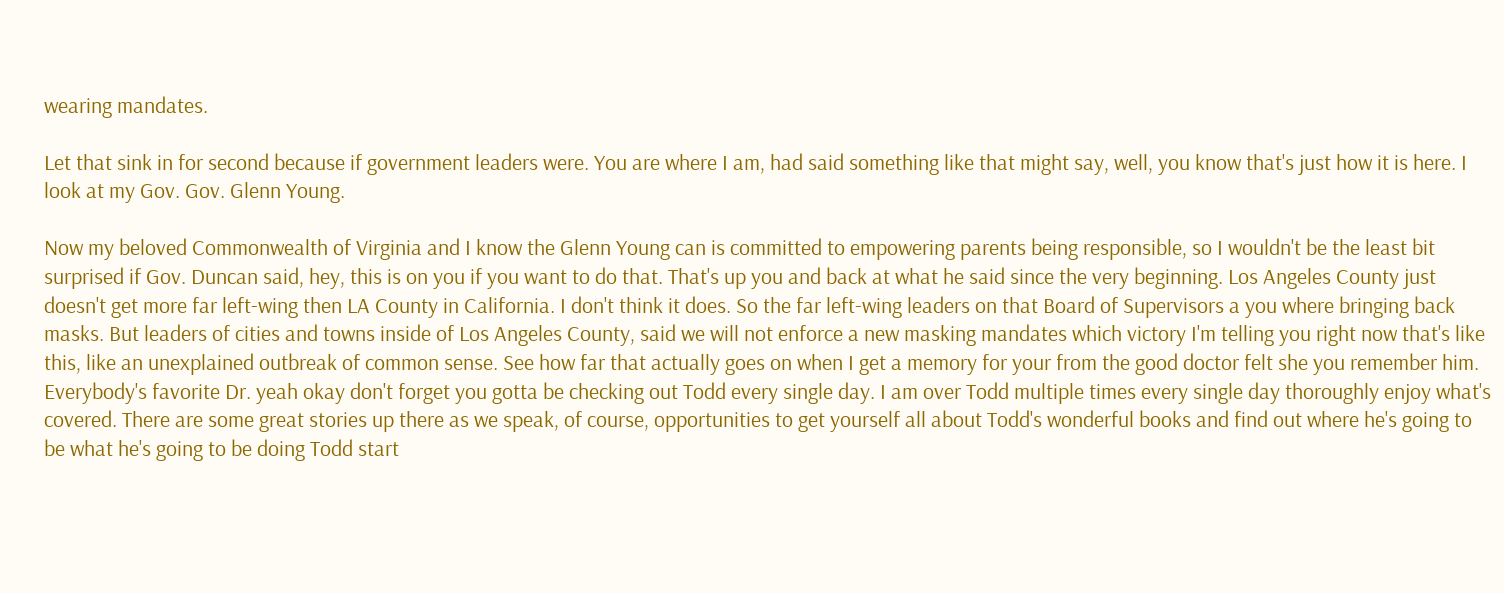wearing mandates.

Let that sink in for second because if government leaders were. You are where I am, had said something like that might say, well, you know that's just how it is here. I look at my Gov. Gov. Glenn Young.

Now my beloved Commonwealth of Virginia and I know the Glenn Young can is committed to empowering parents being responsible, so I wouldn't be the least bit surprised if Gov. Duncan said, hey, this is on you if you want to do that. That's up you and back at what he said since the very beginning. Los Angeles County just doesn't get more far left-wing then LA County in California. I don't think it does. So the far left-wing leaders on that Board of Supervisors a you where bringing back masks. But leaders of cities and towns inside of Los Angeles County, said we will not enforce a new masking mandates which victory I'm telling you right now that's like this, like an unexplained outbreak of common sense. See how far that actually goes on when I get a memory for your from the good doctor felt she you remember him. Everybody's favorite Dr. yeah okay don't forget you gotta be checking out Todd every single day. I am over Todd multiple times every single day thoroughly enjoy what's covered. There are some great stories up there as we speak, of course, opportunities to get yourself all about Todd's wonderful books and find out where he's going to be what he's going to be doing Todd start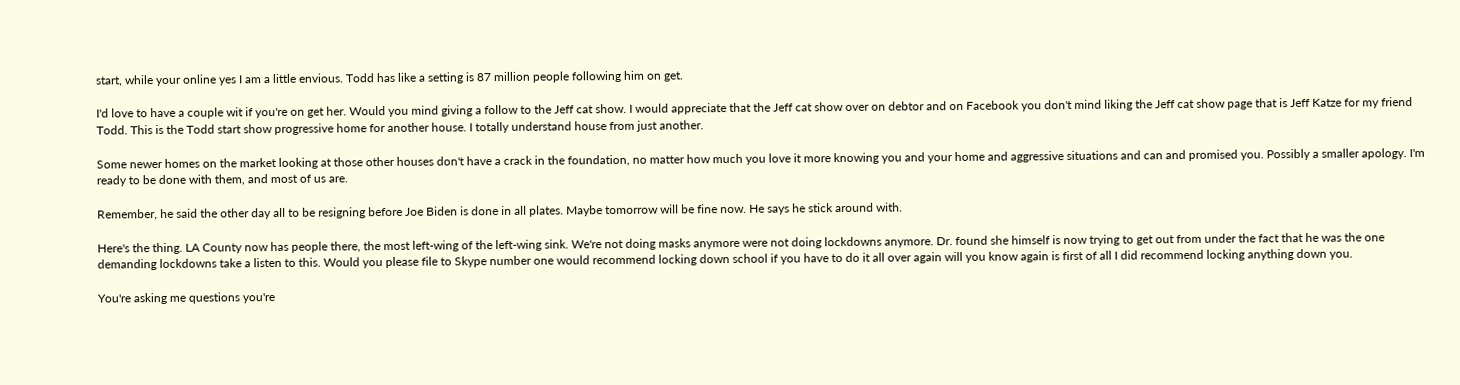start, while your online yes I am a little envious. Todd has like a setting is 87 million people following him on get.

I'd love to have a couple wit if you're on get her. Would you mind giving a follow to the Jeff cat show. I would appreciate that the Jeff cat show over on debtor and on Facebook you don't mind liking the Jeff cat show page that is Jeff Katze for my friend Todd. This is the Todd start show progressive home for another house. I totally understand house from just another.

Some newer homes on the market looking at those other houses don't have a crack in the foundation, no matter how much you love it more knowing you and your home and aggressive situations and can and promised you. Possibly a smaller apology. I'm ready to be done with them, and most of us are.

Remember, he said the other day all to be resigning before Joe Biden is done in all plates. Maybe tomorrow will be fine now. He says he stick around with.

Here's the thing. LA County now has people there, the most left-wing of the left-wing sink. We're not doing masks anymore were not doing lockdowns anymore. Dr. found she himself is now trying to get out from under the fact that he was the one demanding lockdowns take a listen to this. Would you please file to Skype number one would recommend locking down school if you have to do it all over again will you know again is first of all I did recommend locking anything down you.

You're asking me questions you're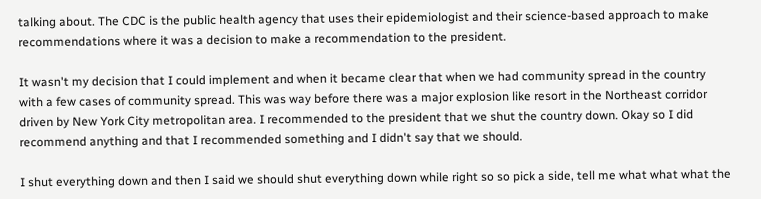talking about. The CDC is the public health agency that uses their epidemiologist and their science-based approach to make recommendations where it was a decision to make a recommendation to the president.

It wasn't my decision that I could implement and when it became clear that when we had community spread in the country with a few cases of community spread. This was way before there was a major explosion like resort in the Northeast corridor driven by New York City metropolitan area. I recommended to the president that we shut the country down. Okay so I did recommend anything and that I recommended something and I didn't say that we should.

I shut everything down and then I said we should shut everything down while right so so pick a side, tell me what what what the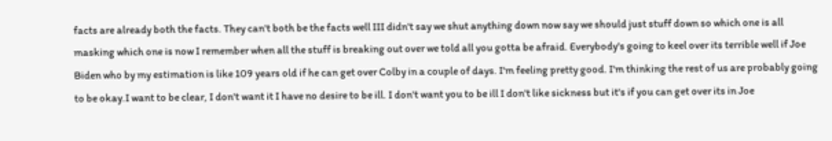facts are already both the facts. They can't both be the facts well III didn't say we shut anything down now say we should just stuff down so which one is all masking which one is now I remember when all the stuff is breaking out over we told all you gotta be afraid. Everybody's going to keel over its terrible well if Joe Biden who by my estimation is like 109 years old if he can get over Colby in a couple of days. I'm feeling pretty good. I'm thinking the rest of us are probably going to be okay.I want to be clear, I don't want it I have no desire to be ill. I don't want you to be ill I don't like sickness but it's if you can get over its in Joe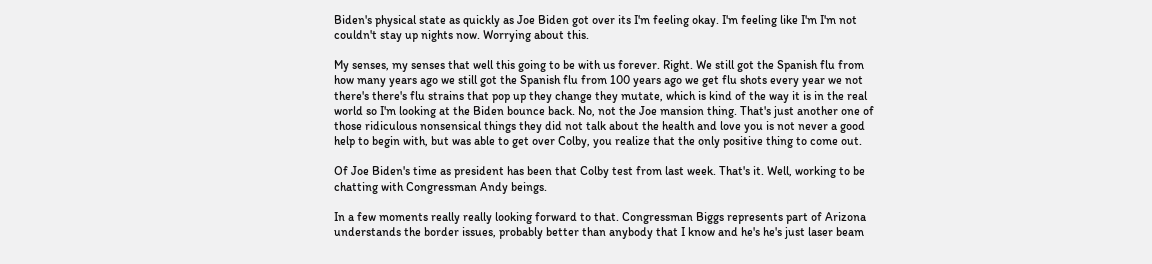Biden's physical state as quickly as Joe Biden got over its I'm feeling okay. I'm feeling like I'm I'm not couldn't stay up nights now. Worrying about this.

My senses, my senses that well this going to be with us forever. Right. We still got the Spanish flu from how many years ago we still got the Spanish flu from 100 years ago we get flu shots every year we not there's there's flu strains that pop up they change they mutate, which is kind of the way it is in the real world so I'm looking at the Biden bounce back. No, not the Joe mansion thing. That's just another one of those ridiculous nonsensical things they did not talk about the health and love you is not never a good help to begin with, but was able to get over Colby, you realize that the only positive thing to come out.

Of Joe Biden's time as president has been that Colby test from last week. That's it. Well, working to be chatting with Congressman Andy beings.

In a few moments really really looking forward to that. Congressman Biggs represents part of Arizona understands the border issues, probably better than anybody that I know and he's he's just laser beam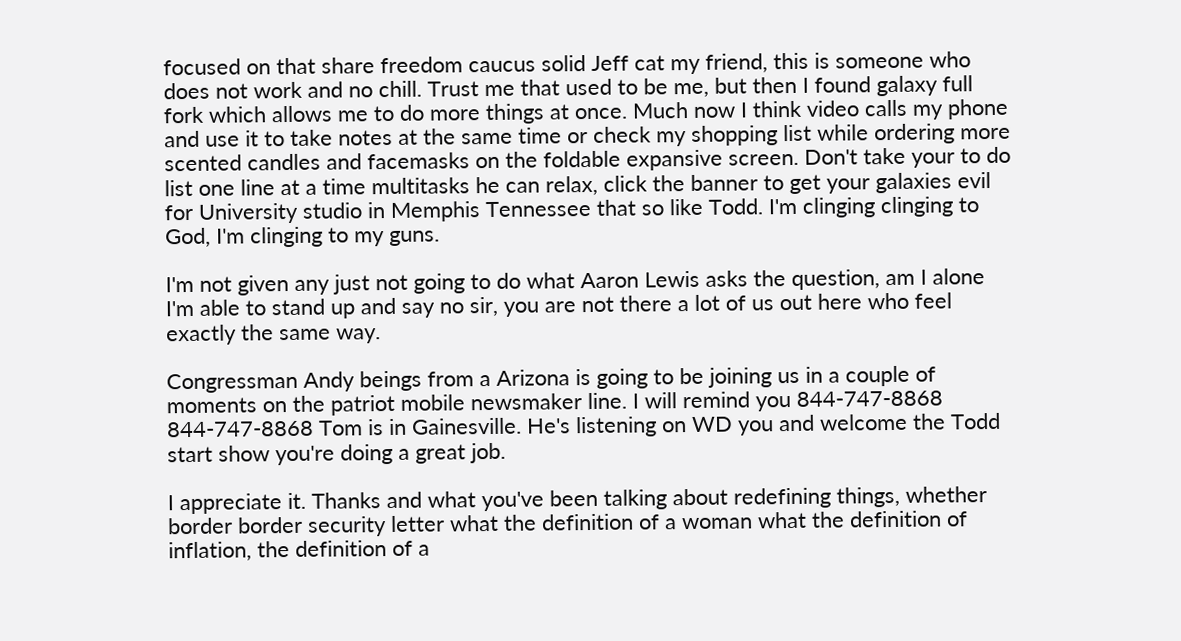focused on that share freedom caucus solid Jeff cat my friend, this is someone who does not work and no chill. Trust me that used to be me, but then I found galaxy full fork which allows me to do more things at once. Much now I think video calls my phone and use it to take notes at the same time or check my shopping list while ordering more scented candles and facemasks on the foldable expansive screen. Don't take your to do list one line at a time multitasks he can relax, click the banner to get your galaxies evil for University studio in Memphis Tennessee that so like Todd. I'm clinging clinging to God, I'm clinging to my guns.

I'm not given any just not going to do what Aaron Lewis asks the question, am I alone I'm able to stand up and say no sir, you are not there a lot of us out here who feel exactly the same way.

Congressman Andy beings from a Arizona is going to be joining us in a couple of moments on the patriot mobile newsmaker line. I will remind you 844-747-8868 844-747-8868 Tom is in Gainesville. He's listening on WD you and welcome the Todd start show you're doing a great job.

I appreciate it. Thanks and what you've been talking about redefining things, whether border border security letter what the definition of a woman what the definition of inflation, the definition of a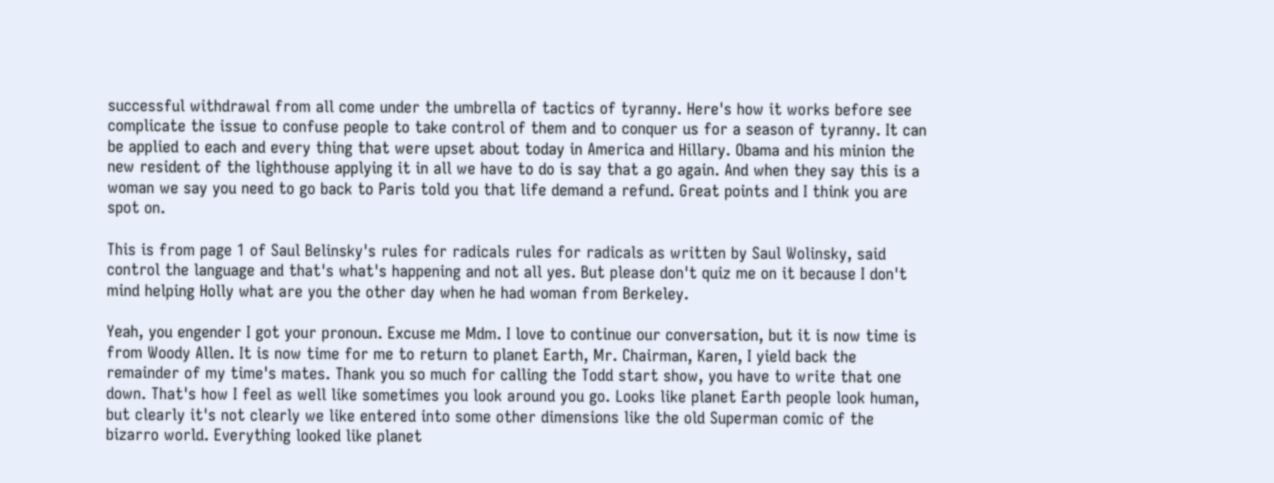successful withdrawal from all come under the umbrella of tactics of tyranny. Here's how it works before see complicate the issue to confuse people to take control of them and to conquer us for a season of tyranny. It can be applied to each and every thing that were upset about today in America and Hillary. Obama and his minion the new resident of the lighthouse applying it in all we have to do is say that a go again. And when they say this is a woman we say you need to go back to Paris told you that life demand a refund. Great points and I think you are spot on.

This is from page 1 of Saul Belinsky's rules for radicals rules for radicals as written by Saul Wolinsky, said control the language and that's what's happening and not all yes. But please don't quiz me on it because I don't mind helping Holly what are you the other day when he had woman from Berkeley.

Yeah, you engender I got your pronoun. Excuse me Mdm. I love to continue our conversation, but it is now time is from Woody Allen. It is now time for me to return to planet Earth, Mr. Chairman, Karen, I yield back the remainder of my time's mates. Thank you so much for calling the Todd start show, you have to write that one down. That's how I feel as well like sometimes you look around you go. Looks like planet Earth people look human, but clearly it's not clearly we like entered into some other dimensions like the old Superman comic of the bizarro world. Everything looked like planet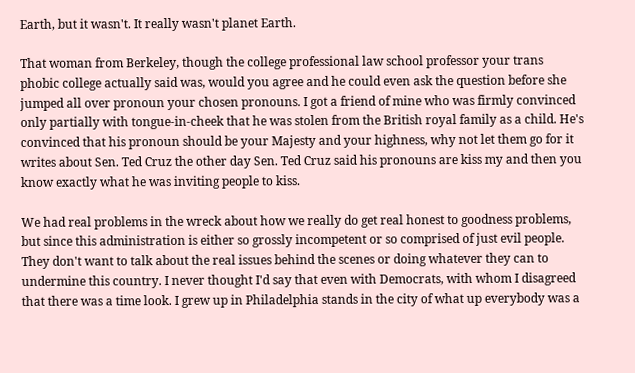Earth, but it wasn't. It really wasn't planet Earth.

That woman from Berkeley, though the college professional law school professor your trans phobic college actually said was, would you agree and he could even ask the question before she jumped all over pronoun your chosen pronouns. I got a friend of mine who was firmly convinced only partially with tongue-in-cheek that he was stolen from the British royal family as a child. He's convinced that his pronoun should be your Majesty and your highness, why not let them go for it writes about Sen. Ted Cruz the other day Sen. Ted Cruz said his pronouns are kiss my and then you know exactly what he was inviting people to kiss.

We had real problems in the wreck about how we really do get real honest to goodness problems, but since this administration is either so grossly incompetent or so comprised of just evil people. They don't want to talk about the real issues behind the scenes or doing whatever they can to undermine this country. I never thought I'd say that even with Democrats, with whom I disagreed that there was a time look. I grew up in Philadelphia stands in the city of what up everybody was a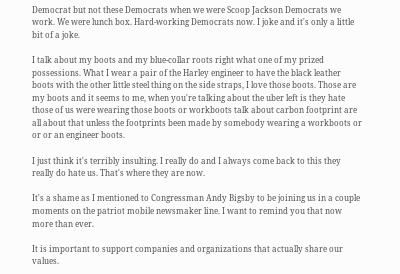Democrat but not these Democrats when we were Scoop Jackson Democrats we work. We were lunch box. Hard-working Democrats now. I joke and it's only a little bit of a joke.

I talk about my boots and my blue-collar roots right what one of my prized possessions. What I wear a pair of the Harley engineer to have the black leather boots with the other little steel thing on the side straps, I love those boots. Those are my boots and it seems to me, when you're talking about the uber left is they hate those of us were wearing those boots or workboots talk about carbon footprint are all about that unless the footprints been made by somebody wearing a workboots or or or an engineer boots.

I just think it's terribly insulting. I really do and I always come back to this they really do hate us. That's where they are now.

It's a shame as I mentioned to Congressman Andy Bigsby to be joining us in a couple moments on the patriot mobile newsmaker line. I want to remind you that now more than ever.

It is important to support companies and organizations that actually share our values.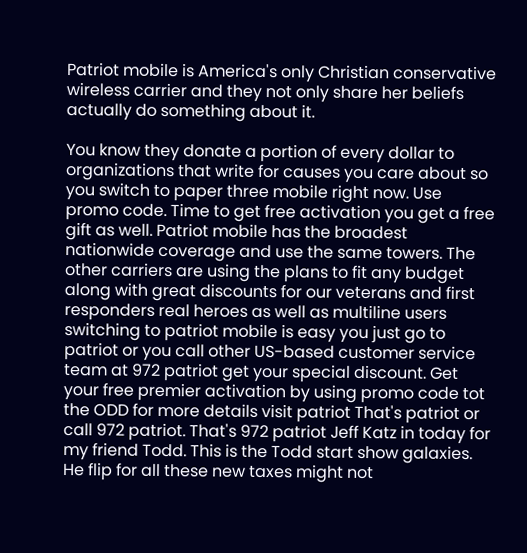Patriot mobile is America's only Christian conservative wireless carrier and they not only share her beliefs actually do something about it.

You know they donate a portion of every dollar to organizations that write for causes you care about so you switch to paper three mobile right now. Use promo code. Time to get free activation you get a free gift as well. Patriot mobile has the broadest nationwide coverage and use the same towers. The other carriers are using the plans to fit any budget along with great discounts for our veterans and first responders real heroes as well as multiline users switching to patriot mobile is easy you just go to patriot or you call other US-based customer service team at 972 patriot get your special discount. Get your free premier activation by using promo code tot the ODD for more details visit patriot That's patriot or call 972 patriot. That's 972 patriot Jeff Katz in today for my friend Todd. This is the Todd start show galaxies. He flip for all these new taxes might not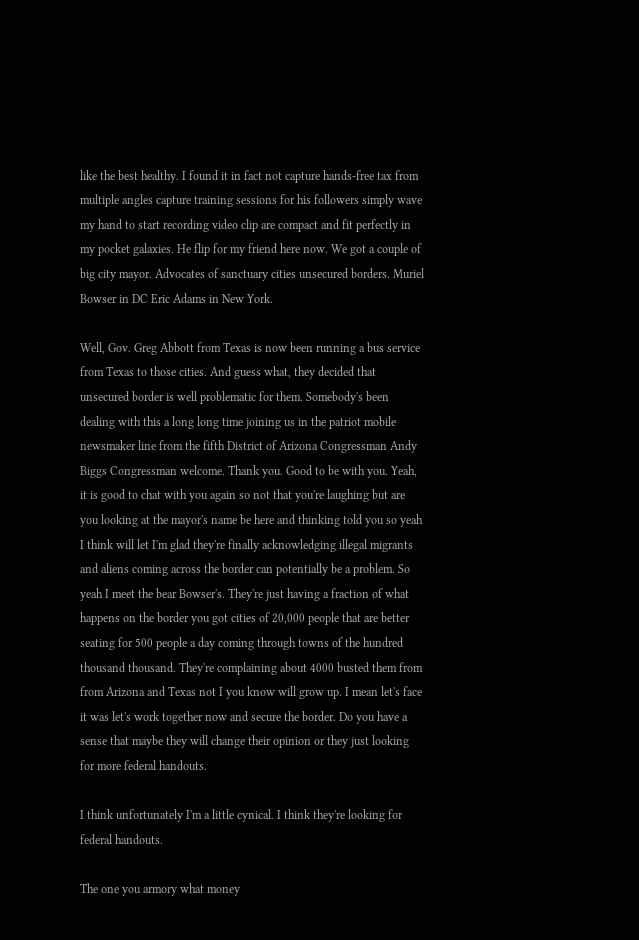like the best healthy. I found it in fact not capture hands-free tax from multiple angles capture training sessions for his followers simply wave my hand to start recording video clip are compact and fit perfectly in my pocket galaxies. He flip for my friend here now. We got a couple of big city mayor. Advocates of sanctuary cities unsecured borders. Muriel Bowser in DC Eric Adams in New York.

Well, Gov. Greg Abbott from Texas is now been running a bus service from Texas to those cities. And guess what, they decided that unsecured border is well problematic for them. Somebody's been dealing with this a long long time joining us in the patriot mobile newsmaker line from the fifth District of Arizona Congressman Andy Biggs Congressman welcome. Thank you. Good to be with you. Yeah, it is good to chat with you again so not that you're laughing but are you looking at the mayor's name be here and thinking told you so yeah I think will let I'm glad they're finally acknowledging illegal migrants and aliens coming across the border can potentially be a problem. So yeah I meet the bear Bowser's. They're just having a fraction of what happens on the border you got cities of 20,000 people that are better seating for 500 people a day coming through towns of the hundred thousand thousand. They're complaining about 4000 busted them from from Arizona and Texas not I you know will grow up. I mean let's face it was let's work together now and secure the border. Do you have a sense that maybe they will change their opinion or they just looking for more federal handouts.

I think unfortunately I'm a little cynical. I think they're looking for federal handouts.

The one you armory what money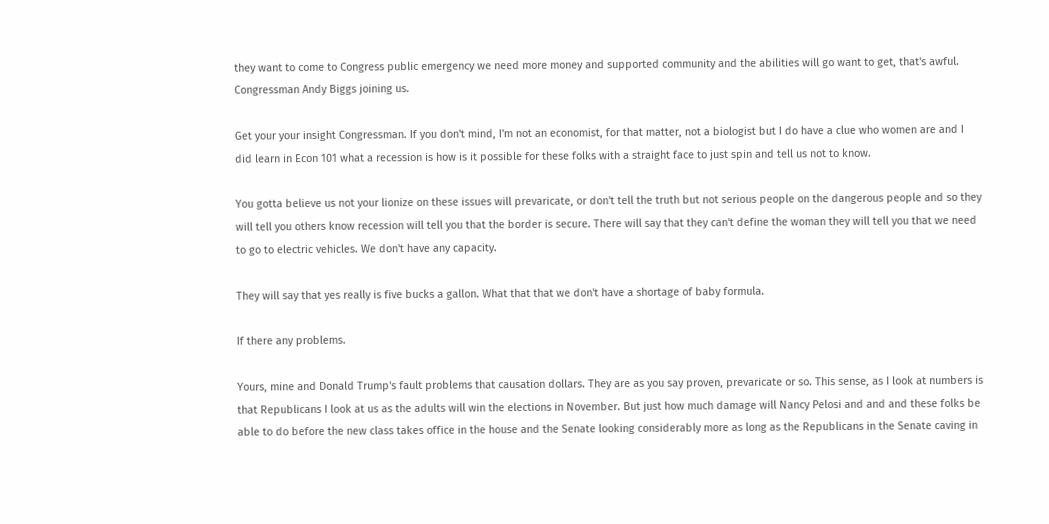they want to come to Congress public emergency we need more money and supported community and the abilities will go want to get, that's awful. Congressman Andy Biggs joining us.

Get your your insight Congressman. If you don't mind, I'm not an economist, for that matter, not a biologist but I do have a clue who women are and I did learn in Econ 101 what a recession is how is it possible for these folks with a straight face to just spin and tell us not to know.

You gotta believe us not your lionize on these issues will prevaricate, or don't tell the truth but not serious people on the dangerous people and so they will tell you others know recession will tell you that the border is secure. There will say that they can't define the woman they will tell you that we need to go to electric vehicles. We don't have any capacity.

They will say that yes really is five bucks a gallon. What that that we don't have a shortage of baby formula.

If there any problems.

Yours, mine and Donald Trump's fault problems that causation dollars. They are as you say proven, prevaricate or so. This sense, as I look at numbers is that Republicans I look at us as the adults will win the elections in November. But just how much damage will Nancy Pelosi and and and these folks be able to do before the new class takes office in the house and the Senate looking considerably more as long as the Republicans in the Senate caving in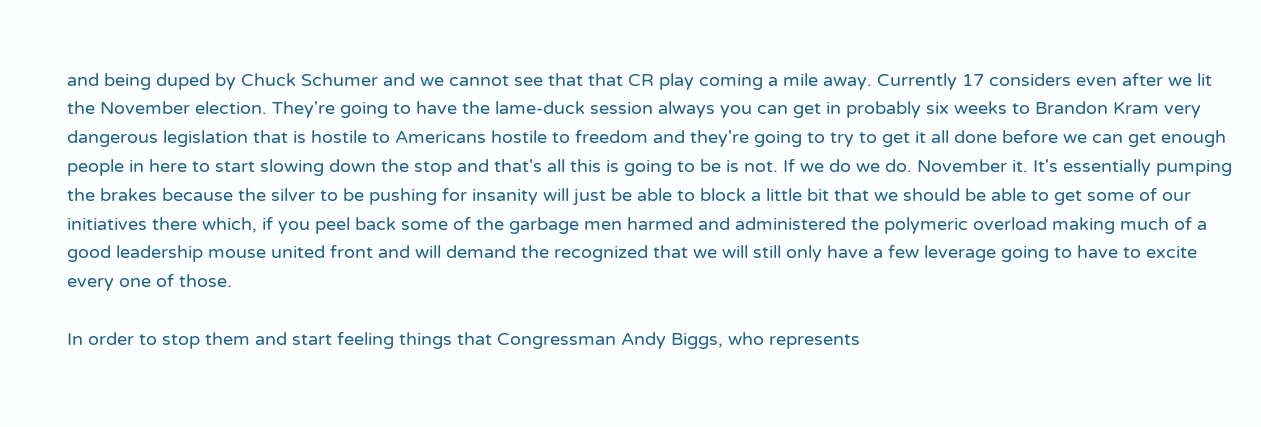and being duped by Chuck Schumer and we cannot see that that CR play coming a mile away. Currently 17 considers even after we lit the November election. They're going to have the lame-duck session always you can get in probably six weeks to Brandon Kram very dangerous legislation that is hostile to Americans hostile to freedom and they're going to try to get it all done before we can get enough people in here to start slowing down the stop and that's all this is going to be is not. If we do we do. November it. It's essentially pumping the brakes because the silver to be pushing for insanity will just be able to block a little bit that we should be able to get some of our initiatives there which, if you peel back some of the garbage men harmed and administered the polymeric overload making much of a good leadership mouse united front and will demand the recognized that we will still only have a few leverage going to have to excite every one of those.

In order to stop them and start feeling things that Congressman Andy Biggs, who represents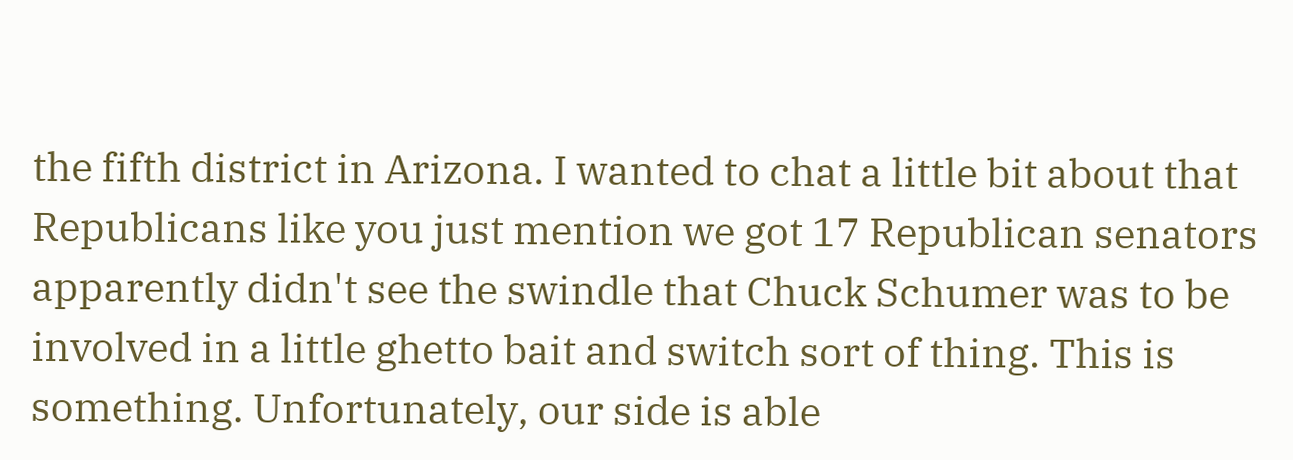the fifth district in Arizona. I wanted to chat a little bit about that Republicans like you just mention we got 17 Republican senators apparently didn't see the swindle that Chuck Schumer was to be involved in a little ghetto bait and switch sort of thing. This is something. Unfortunately, our side is able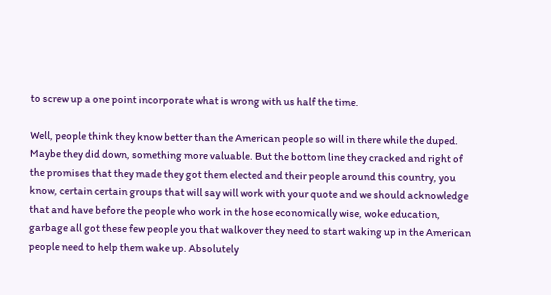to screw up a one point incorporate what is wrong with us half the time.

Well, people think they know better than the American people so will in there while the duped. Maybe they did down, something more valuable. But the bottom line they cracked and right of the promises that they made they got them elected and their people around this country, you know, certain certain groups that will say will work with your quote and we should acknowledge that and have before the people who work in the hose economically wise, woke education, garbage all got these few people you that walkover they need to start waking up in the American people need to help them wake up. Absolutely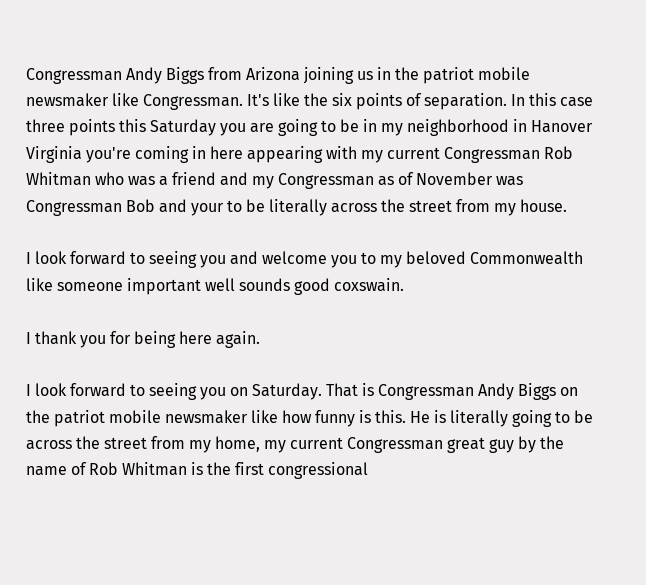Congressman Andy Biggs from Arizona joining us in the patriot mobile newsmaker like Congressman. It's like the six points of separation. In this case three points this Saturday you are going to be in my neighborhood in Hanover Virginia you're coming in here appearing with my current Congressman Rob Whitman who was a friend and my Congressman as of November was Congressman Bob and your to be literally across the street from my house.

I look forward to seeing you and welcome you to my beloved Commonwealth like someone important well sounds good coxswain.

I thank you for being here again.

I look forward to seeing you on Saturday. That is Congressman Andy Biggs on the patriot mobile newsmaker like how funny is this. He is literally going to be across the street from my home, my current Congressman great guy by the name of Rob Whitman is the first congressional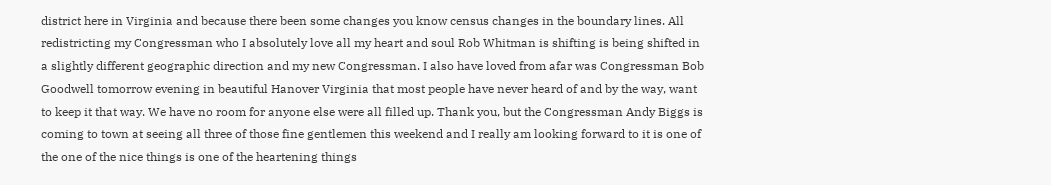district here in Virginia and because there been some changes you know census changes in the boundary lines. All redistricting my Congressman who I absolutely love all my heart and soul Rob Whitman is shifting is being shifted in a slightly different geographic direction and my new Congressman. I also have loved from afar was Congressman Bob Goodwell tomorrow evening in beautiful Hanover Virginia that most people have never heard of and by the way, want to keep it that way. We have no room for anyone else were all filled up. Thank you, but the Congressman Andy Biggs is coming to town at seeing all three of those fine gentlemen this weekend and I really am looking forward to it is one of the one of the nice things is one of the heartening things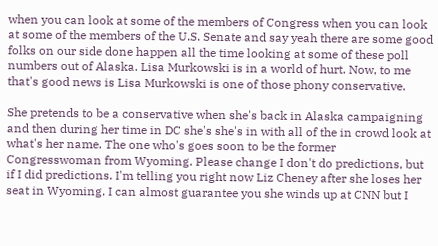when you can look at some of the members of Congress when you can look at some of the members of the U.S. Senate and say yeah there are some good folks on our side done happen all the time looking at some of these poll numbers out of Alaska. Lisa Murkowski is in a world of hurt. Now, to me that's good news is Lisa Murkowski is one of those phony conservative.

She pretends to be a conservative when she's back in Alaska campaigning and then during her time in DC she's she's in with all of the in crowd look at what's her name. The one who's goes soon to be the former Congresswoman from Wyoming. Please change I don't do predictions, but if I did predictions. I'm telling you right now Liz Cheney after she loses her seat in Wyoming. I can almost guarantee you she winds up at CNN but I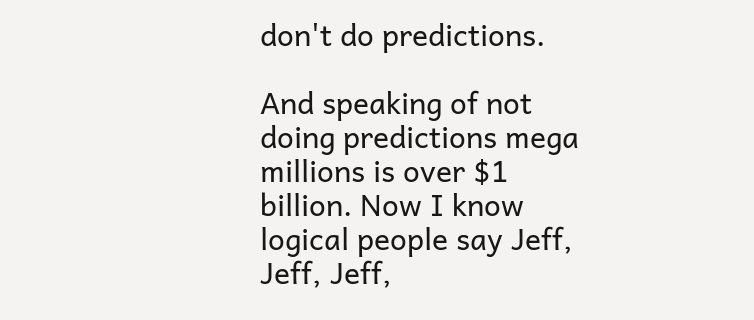don't do predictions.

And speaking of not doing predictions mega millions is over $1 billion. Now I know logical people say Jeff, Jeff, Jeff,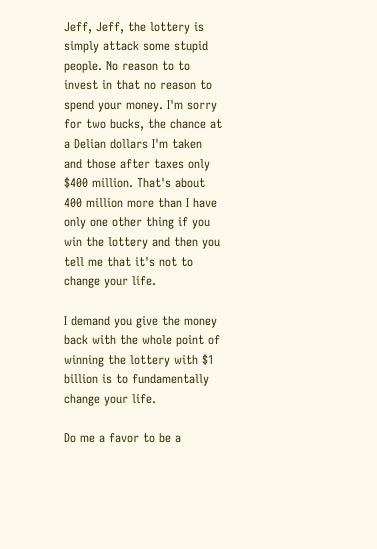Jeff, Jeff, the lottery is simply attack some stupid people. No reason to to invest in that no reason to spend your money. I'm sorry for two bucks, the chance at a Delian dollars I'm taken and those after taxes only $400 million. That's about 400 million more than I have only one other thing if you win the lottery and then you tell me that it's not to change your life.

I demand you give the money back with the whole point of winning the lottery with $1 billion is to fundamentally change your life.

Do me a favor to be a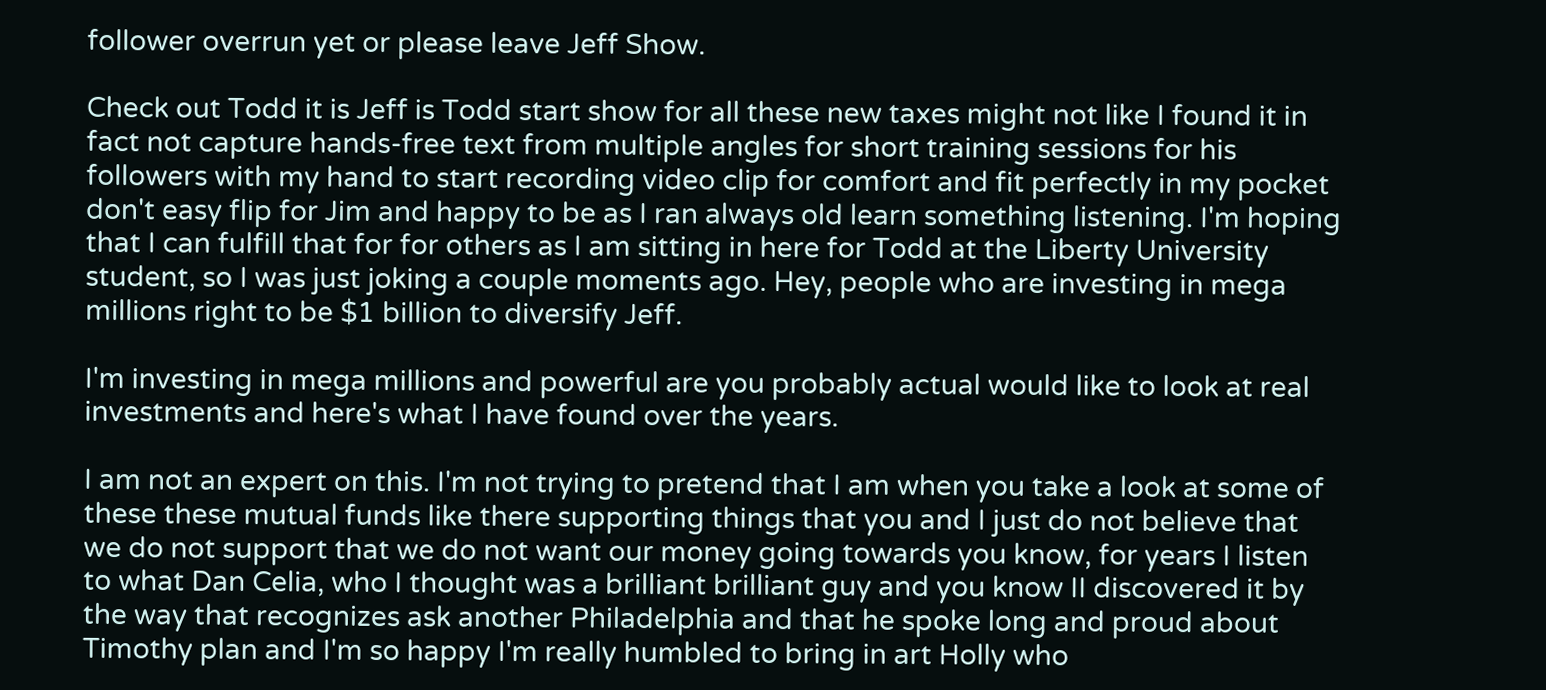follower overrun yet or please leave Jeff Show.

Check out Todd it is Jeff is Todd start show for all these new taxes might not like I found it in fact not capture hands-free text from multiple angles for short training sessions for his followers with my hand to start recording video clip for comfort and fit perfectly in my pocket don't easy flip for Jim and happy to be as I ran always old learn something listening. I'm hoping that I can fulfill that for for others as I am sitting in here for Todd at the Liberty University student, so I was just joking a couple moments ago. Hey, people who are investing in mega millions right to be $1 billion to diversify Jeff.

I'm investing in mega millions and powerful are you probably actual would like to look at real investments and here's what I have found over the years.

I am not an expert on this. I'm not trying to pretend that I am when you take a look at some of these these mutual funds like there supporting things that you and I just do not believe that we do not support that we do not want our money going towards you know, for years I listen to what Dan Celia, who I thought was a brilliant brilliant guy and you know II discovered it by the way that recognizes ask another Philadelphia and that he spoke long and proud about Timothy plan and I'm so happy I'm really humbled to bring in art Holly who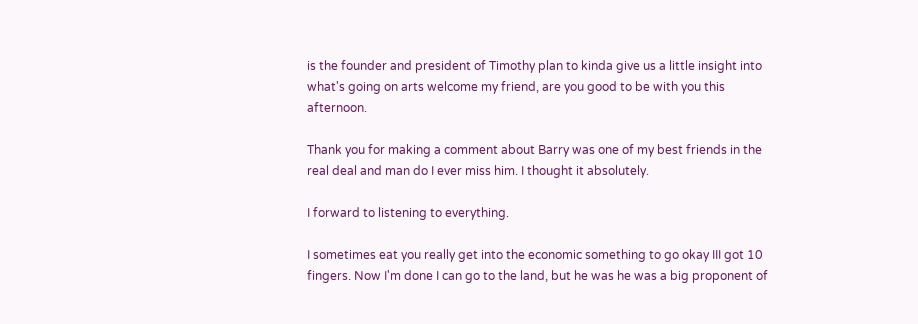is the founder and president of Timothy plan to kinda give us a little insight into what's going on arts welcome my friend, are you good to be with you this afternoon.

Thank you for making a comment about Barry was one of my best friends in the real deal and man do I ever miss him. I thought it absolutely.

I forward to listening to everything.

I sometimes eat you really get into the economic something to go okay III got 10 fingers. Now I'm done I can go to the land, but he was he was a big proponent of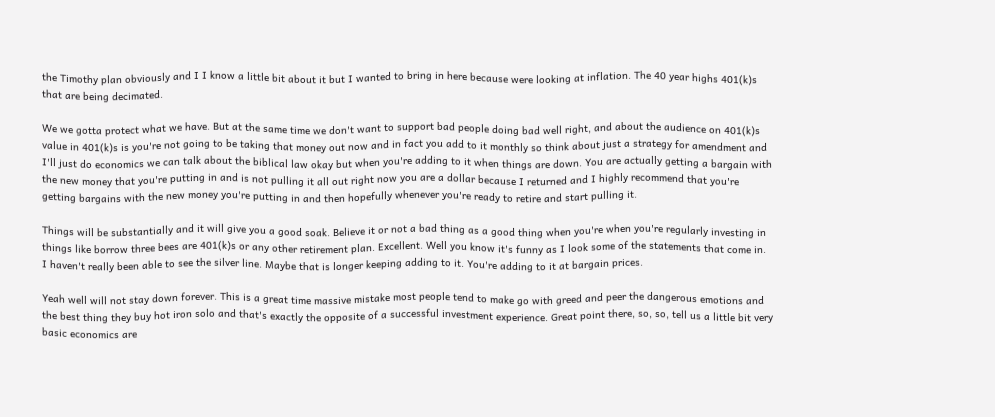the Timothy plan obviously and I I know a little bit about it but I wanted to bring in here because were looking at inflation. The 40 year highs 401(k)s that are being decimated.

We we gotta protect what we have. But at the same time we don't want to support bad people doing bad well right, and about the audience on 401(k)s value in 401(k)s is you're not going to be taking that money out now and in fact you add to it monthly so think about just a strategy for amendment and I'll just do economics we can talk about the biblical law okay but when you're adding to it when things are down. You are actually getting a bargain with the new money that you're putting in and is not pulling it all out right now you are a dollar because I returned and I highly recommend that you're getting bargains with the new money you're putting in and then hopefully whenever you're ready to retire and start pulling it.

Things will be substantially and it will give you a good soak. Believe it or not a bad thing as a good thing when you're when you're regularly investing in things like borrow three bees are 401(k)s or any other retirement plan. Excellent. Well you know it's funny as I look some of the statements that come in. I haven't really been able to see the silver line. Maybe that is longer keeping adding to it. You're adding to it at bargain prices.

Yeah well will not stay down forever. This is a great time massive mistake most people tend to make go with greed and peer the dangerous emotions and the best thing they buy hot iron solo and that's exactly the opposite of a successful investment experience. Great point there, so, so, tell us a little bit very basic economics are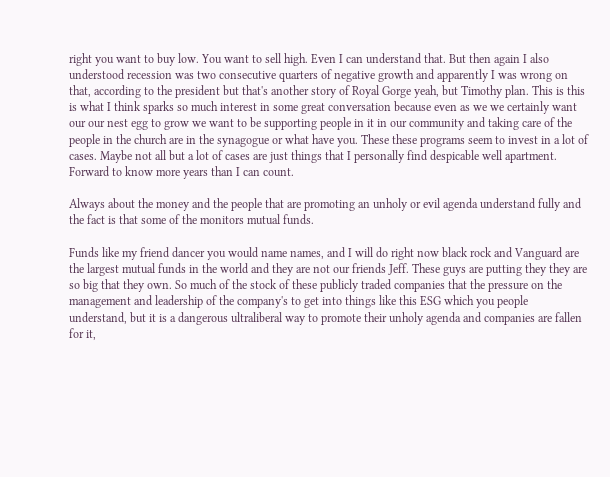right you want to buy low. You want to sell high. Even I can understand that. But then again I also understood recession was two consecutive quarters of negative growth and apparently I was wrong on that, according to the president but that's another story of Royal Gorge yeah, but Timothy plan. This is this is what I think sparks so much interest in some great conversation because even as we we certainly want our our nest egg to grow we want to be supporting people in it in our community and taking care of the people in the church are in the synagogue or what have you. These these programs seem to invest in a lot of cases. Maybe not all but a lot of cases are just things that I personally find despicable well apartment. Forward to know more years than I can count.

Always about the money and the people that are promoting an unholy or evil agenda understand fully and the fact is that some of the monitors mutual funds.

Funds like my friend dancer you would name names, and I will do right now black rock and Vanguard are the largest mutual funds in the world and they are not our friends Jeff. These guys are putting they they are so big that they own. So much of the stock of these publicly traded companies that the pressure on the management and leadership of the company's to get into things like this ESG which you people understand, but it is a dangerous ultraliberal way to promote their unholy agenda and companies are fallen for it,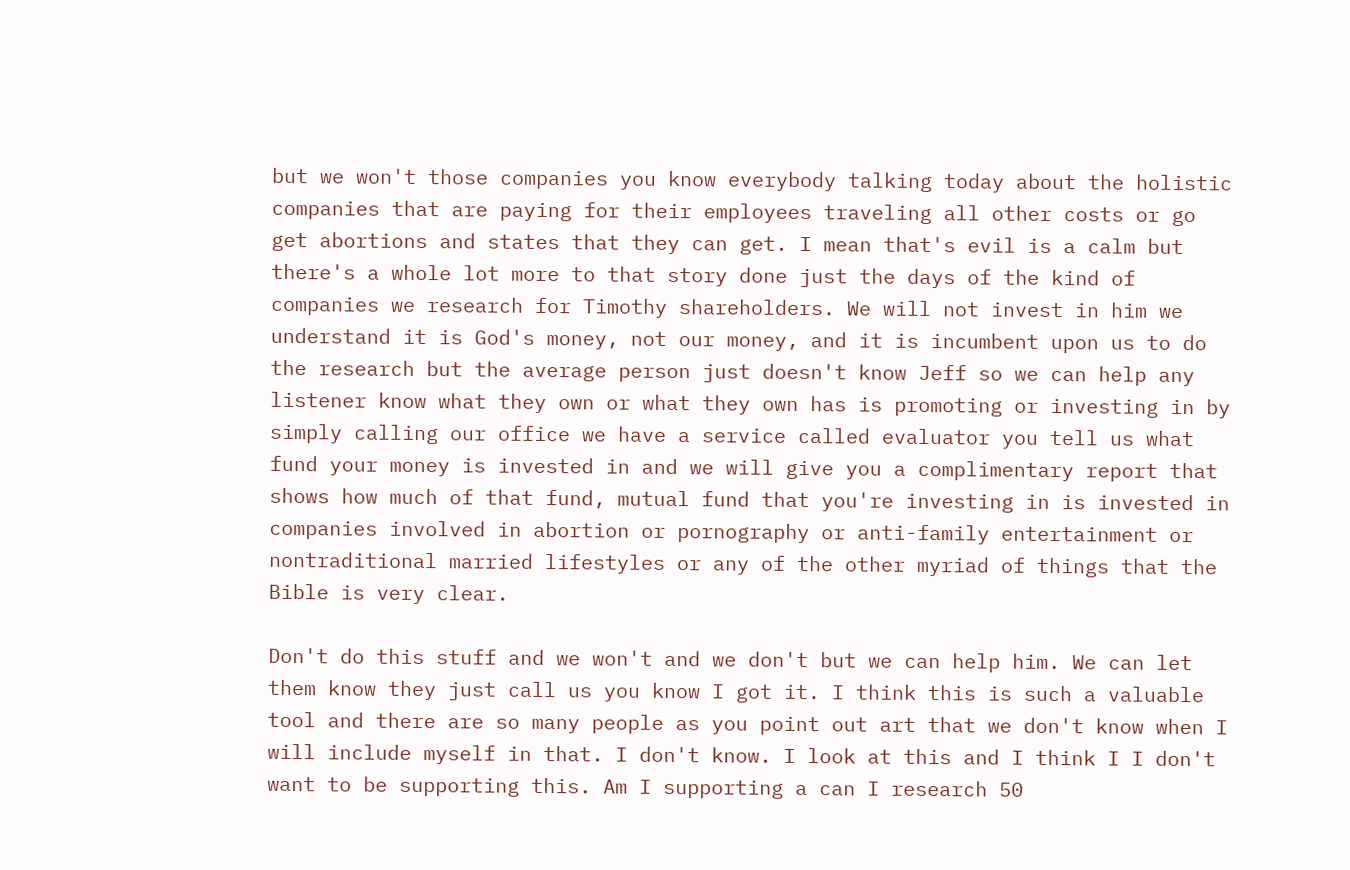but we won't those companies you know everybody talking today about the holistic companies that are paying for their employees traveling all other costs or go get abortions and states that they can get. I mean that's evil is a calm but there's a whole lot more to that story done just the days of the kind of companies we research for Timothy shareholders. We will not invest in him we understand it is God's money, not our money, and it is incumbent upon us to do the research but the average person just doesn't know Jeff so we can help any listener know what they own or what they own has is promoting or investing in by simply calling our office we have a service called evaluator you tell us what fund your money is invested in and we will give you a complimentary report that shows how much of that fund, mutual fund that you're investing in is invested in companies involved in abortion or pornography or anti-family entertainment or nontraditional married lifestyles or any of the other myriad of things that the Bible is very clear.

Don't do this stuff and we won't and we don't but we can help him. We can let them know they just call us you know I got it. I think this is such a valuable tool and there are so many people as you point out art that we don't know when I will include myself in that. I don't know. I look at this and I think I I don't want to be supporting this. Am I supporting a can I research 50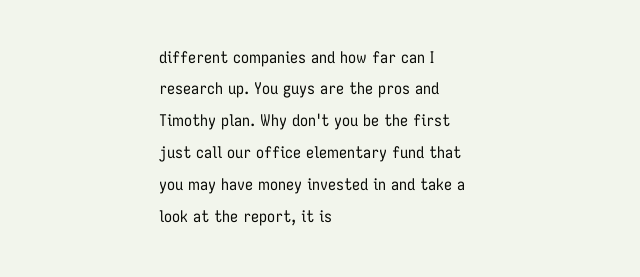different companies and how far can I research up. You guys are the pros and Timothy plan. Why don't you be the first just call our office elementary fund that you may have money invested in and take a look at the report, it is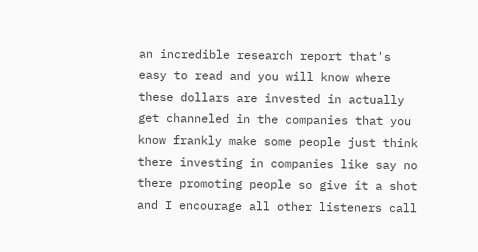an incredible research report that's easy to read and you will know where these dollars are invested in actually get channeled in the companies that you know frankly make some people just think there investing in companies like say no there promoting people so give it a shot and I encourage all other listeners call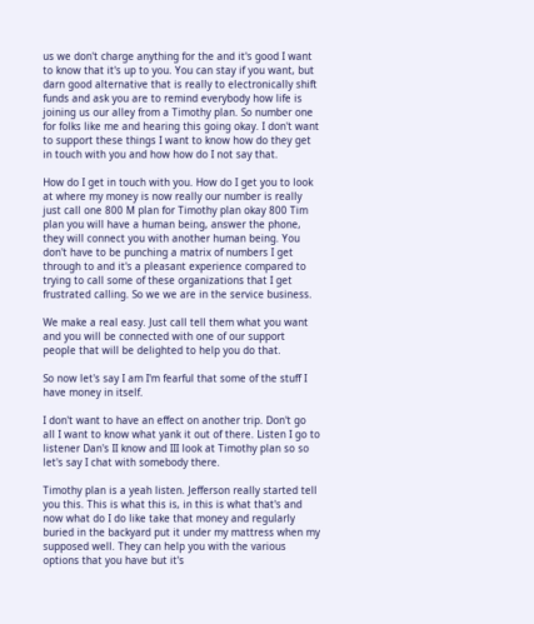us we don't charge anything for the and it's good I want to know that it's up to you. You can stay if you want, but darn good alternative that is really to electronically shift funds and ask you are to remind everybody how life is joining us our alley from a Timothy plan. So number one for folks like me and hearing this going okay. I don't want to support these things I want to know how do they get in touch with you and how how do I not say that.

How do I get in touch with you. How do I get you to look at where my money is now really our number is really just call one 800 M plan for Timothy plan okay 800 Tim plan you will have a human being, answer the phone, they will connect you with another human being. You don't have to be punching a matrix of numbers I get through to and it's a pleasant experience compared to trying to call some of these organizations that I get frustrated calling. So we we are in the service business.

We make a real easy. Just call tell them what you want and you will be connected with one of our support people that will be delighted to help you do that.

So now let's say I am I'm fearful that some of the stuff I have money in itself.

I don't want to have an effect on another trip. Don't go all I want to know what yank it out of there. Listen I go to listener Dan's II know and III look at Timothy plan so so let's say I chat with somebody there.

Timothy plan is a yeah listen. Jefferson really started tell you this. This is what this is, in this is what that's and now what do I do like take that money and regularly buried in the backyard put it under my mattress when my supposed well. They can help you with the various options that you have but it's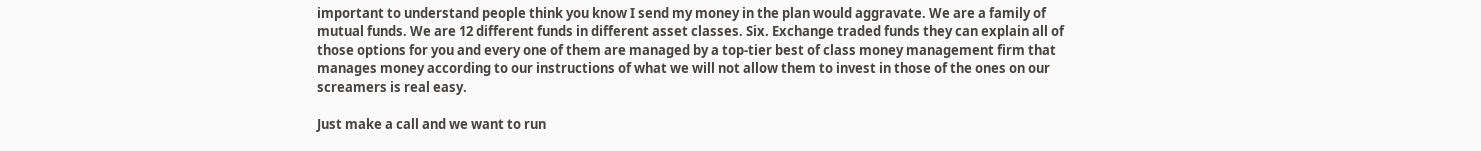important to understand people think you know I send my money in the plan would aggravate. We are a family of mutual funds. We are 12 different funds in different asset classes. Six. Exchange traded funds they can explain all of those options for you and every one of them are managed by a top-tier best of class money management firm that manages money according to our instructions of what we will not allow them to invest in those of the ones on our screamers is real easy.

Just make a call and we want to run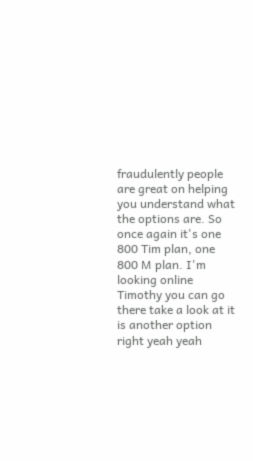fraudulently people are great on helping you understand what the options are. So once again it's one 800 Tim plan, one 800 M plan. I'm looking online Timothy you can go there take a look at it is another option right yeah yeah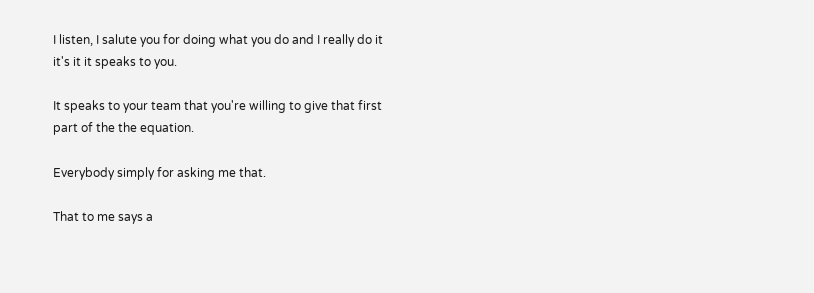I listen, I salute you for doing what you do and I really do it it's it it speaks to you.

It speaks to your team that you're willing to give that first part of the the equation.

Everybody simply for asking me that.

That to me says a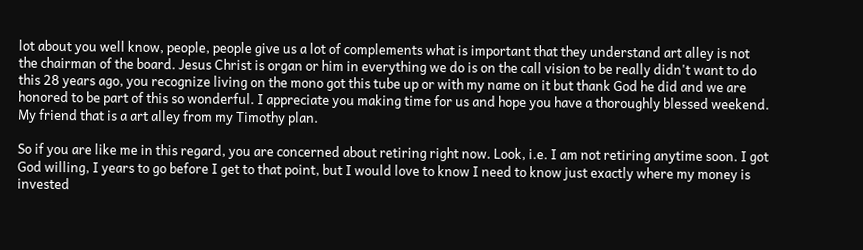lot about you well know, people, people give us a lot of complements what is important that they understand art alley is not the chairman of the board. Jesus Christ is organ or him in everything we do is on the call vision to be really didn't want to do this 28 years ago, you recognize living on the mono got this tube up or with my name on it but thank God he did and we are honored to be part of this so wonderful. I appreciate you making time for us and hope you have a thoroughly blessed weekend. My friend that is a art alley from my Timothy plan.

So if you are like me in this regard, you are concerned about retiring right now. Look, i.e. I am not retiring anytime soon. I got God willing, I years to go before I get to that point, but I would love to know I need to know just exactly where my money is invested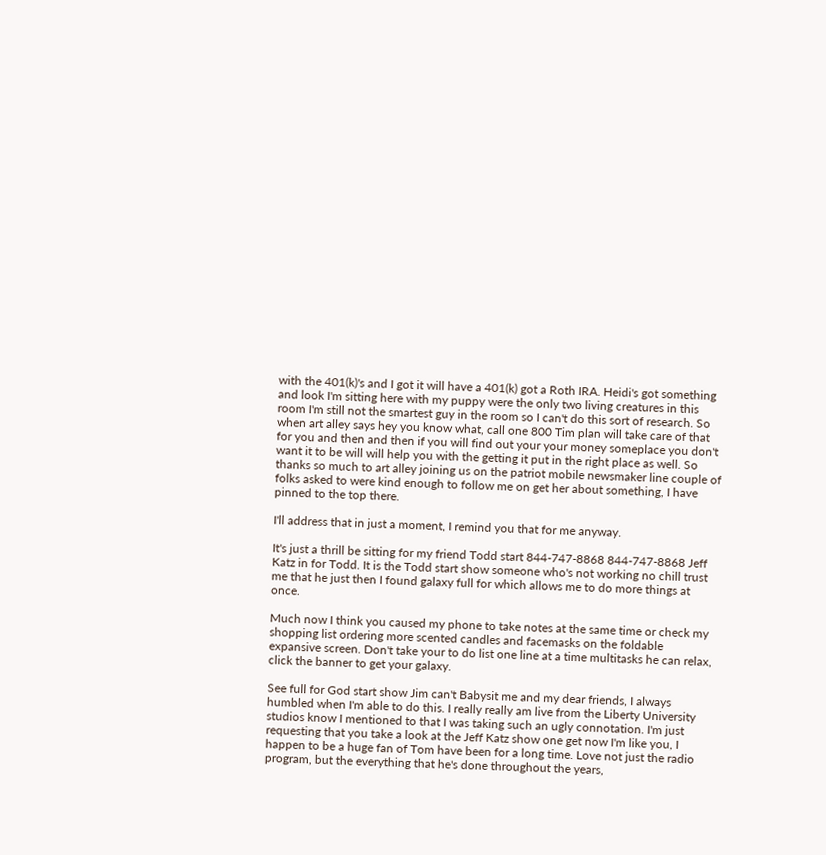with the 401(k)'s and I got it will have a 401(k) got a Roth IRA. Heidi's got something and look I'm sitting here with my puppy were the only two living creatures in this room I'm still not the smartest guy in the room so I can't do this sort of research. So when art alley says hey you know what, call one 800 Tim plan will take care of that for you and then and then if you will find out your your money someplace you don't want it to be will will help you with the getting it put in the right place as well. So thanks so much to art alley joining us on the patriot mobile newsmaker line couple of folks asked to were kind enough to follow me on get her about something, I have pinned to the top there.

I'll address that in just a moment, I remind you that for me anyway.

It's just a thrill be sitting for my friend Todd start 844-747-8868 844-747-8868 Jeff Katz in for Todd. It is the Todd start show someone who's not working no chill trust me that he just then I found galaxy full for which allows me to do more things at once.

Much now I think you caused my phone to take notes at the same time or check my shopping list ordering more scented candles and facemasks on the foldable expansive screen. Don't take your to do list one line at a time multitasks he can relax, click the banner to get your galaxy.

See full for God start show Jim can't Babysit me and my dear friends, I always humbled when I'm able to do this. I really really am live from the Liberty University studios know I mentioned to that I was taking such an ugly connotation. I'm just requesting that you take a look at the Jeff Katz show one get now I'm like you, I happen to be a huge fan of Tom have been for a long time. Love not just the radio program, but the everything that he's done throughout the years,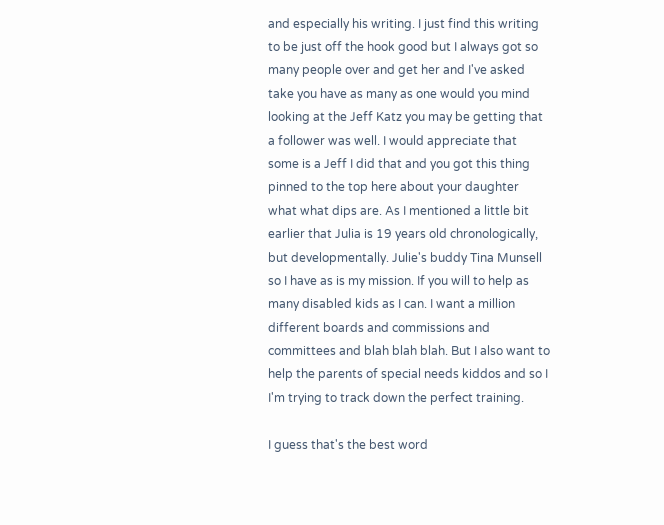and especially his writing. I just find this writing to be just off the hook good but I always got so many people over and get her and I've asked take you have as many as one would you mind looking at the Jeff Katz you may be getting that a follower was well. I would appreciate that some is a Jeff I did that and you got this thing pinned to the top here about your daughter what what dips are. As I mentioned a little bit earlier that Julia is 19 years old chronologically, but developmentally. Julie's buddy Tina Munsell so I have as is my mission. If you will to help as many disabled kids as I can. I want a million different boards and commissions and committees and blah blah blah. But I also want to help the parents of special needs kiddos and so I I'm trying to track down the perfect training.

I guess that's the best word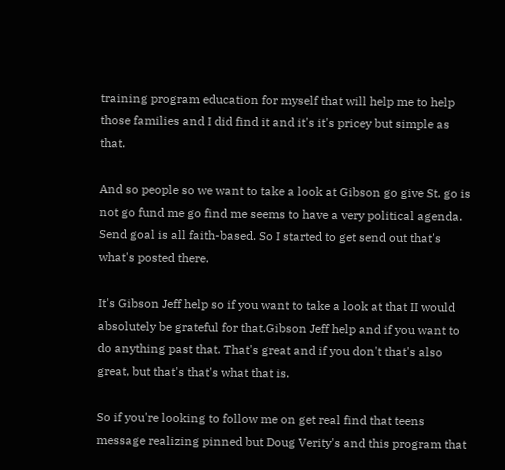training program education for myself that will help me to help those families and I did find it and it's it's pricey but simple as that.

And so people so we want to take a look at Gibson go give St. go is not go fund me go find me seems to have a very political agenda. Send goal is all faith-based. So I started to get send out that's what's posted there.

It's Gibson Jeff help so if you want to take a look at that II would absolutely be grateful for that.Gibson Jeff help and if you want to do anything past that. That's great and if you don't that's also great, but that's that's what that is.

So if you're looking to follow me on get real find that teens message realizing pinned but Doug Verity's and this program that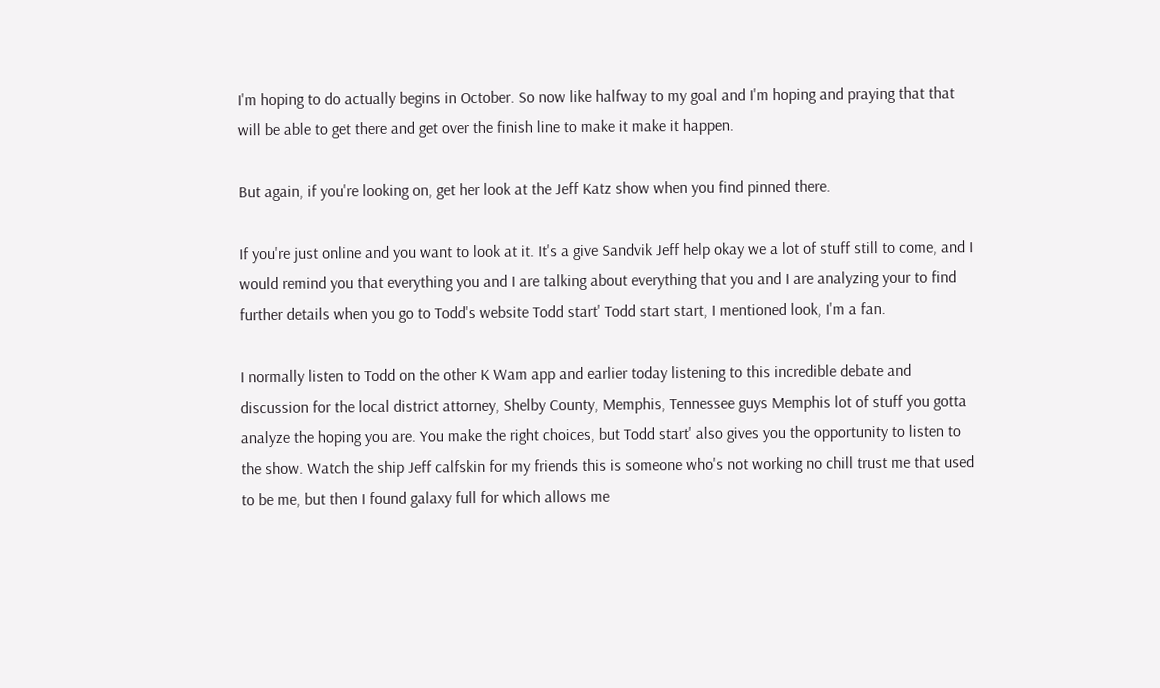I'm hoping to do actually begins in October. So now like halfway to my goal and I'm hoping and praying that that will be able to get there and get over the finish line to make it make it happen.

But again, if you're looking on, get her look at the Jeff Katz show when you find pinned there.

If you're just online and you want to look at it. It's a give Sandvik Jeff help okay we a lot of stuff still to come, and I would remind you that everything you and I are talking about everything that you and I are analyzing your to find further details when you go to Todd's website Todd start' Todd start start, I mentioned look, I'm a fan.

I normally listen to Todd on the other K Wam app and earlier today listening to this incredible debate and discussion for the local district attorney, Shelby County, Memphis, Tennessee guys Memphis lot of stuff you gotta analyze the hoping you are. You make the right choices, but Todd start' also gives you the opportunity to listen to the show. Watch the ship Jeff calfskin for my friends this is someone who's not working no chill trust me that used to be me, but then I found galaxy full for which allows me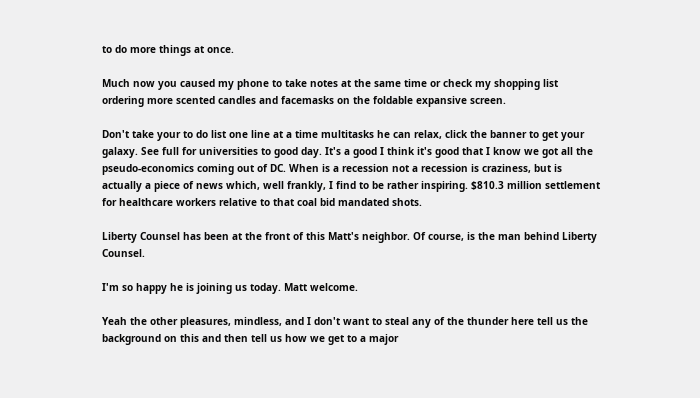to do more things at once.

Much now you caused my phone to take notes at the same time or check my shopping list ordering more scented candles and facemasks on the foldable expansive screen.

Don't take your to do list one line at a time multitasks he can relax, click the banner to get your galaxy. See full for universities to good day. It's a good I think it's good that I know we got all the pseudo-economics coming out of DC. When is a recession not a recession is craziness, but is actually a piece of news which, well frankly, I find to be rather inspiring. $810.3 million settlement for healthcare workers relative to that coal bid mandated shots.

Liberty Counsel has been at the front of this Matt's neighbor. Of course, is the man behind Liberty Counsel.

I'm so happy he is joining us today. Matt welcome.

Yeah the other pleasures, mindless, and I don't want to steal any of the thunder here tell us the background on this and then tell us how we get to a major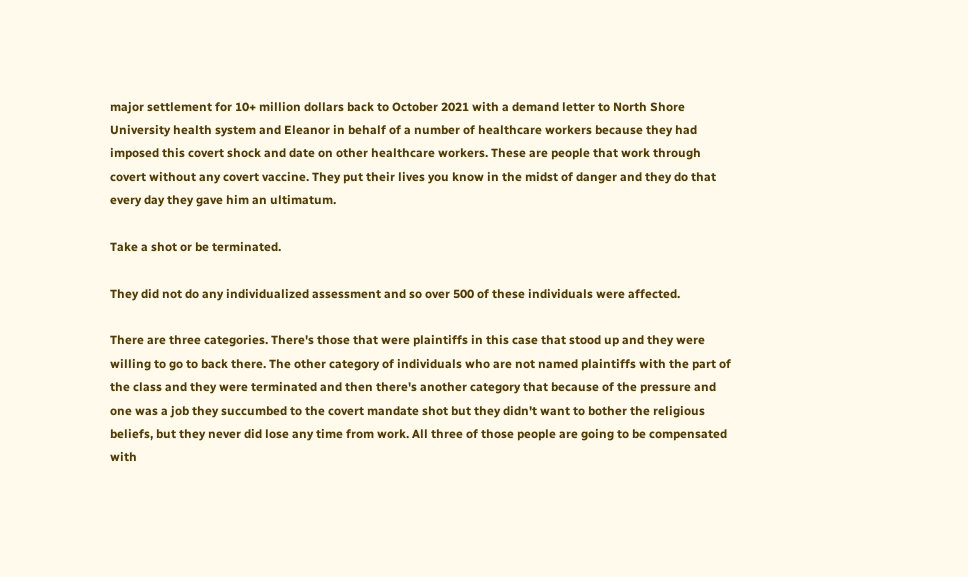major settlement for 10+ million dollars back to October 2021 with a demand letter to North Shore University health system and Eleanor in behalf of a number of healthcare workers because they had imposed this covert shock and date on other healthcare workers. These are people that work through covert without any covert vaccine. They put their lives you know in the midst of danger and they do that every day they gave him an ultimatum.

Take a shot or be terminated.

They did not do any individualized assessment and so over 500 of these individuals were affected.

There are three categories. There's those that were plaintiffs in this case that stood up and they were willing to go to back there. The other category of individuals who are not named plaintiffs with the part of the class and they were terminated and then there's another category that because of the pressure and one was a job they succumbed to the covert mandate shot but they didn't want to bother the religious beliefs, but they never did lose any time from work. All three of those people are going to be compensated with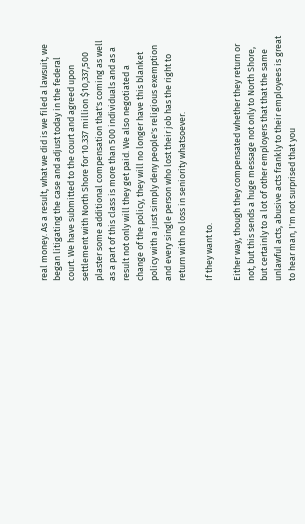real money. As a result, what we did is we filed a lawsuit, we began litigating the case and adjust today in the federal court. We have submitted to the court and agreed upon settlement with North Shore for 10.337 million $10,337,500 plaster some additional compensation that's coming as well as a part of this class is more than 500 individuals and as a result not only will they get paid. We also negotiated a change of the policy, they will no longer have this blanket policy with a just simply deny people's religious exemption and every single person who lost their job has the right to return with no loss in seniority whatsoever.

If they want to.

Either way, though they compensated whether they return or not, but this sends a huge message not only to North Shore, but certainly to a lot of other employers that that the same unlawful acts, abusive acts frankly to their employees is great to hear man, I'm not surprised that you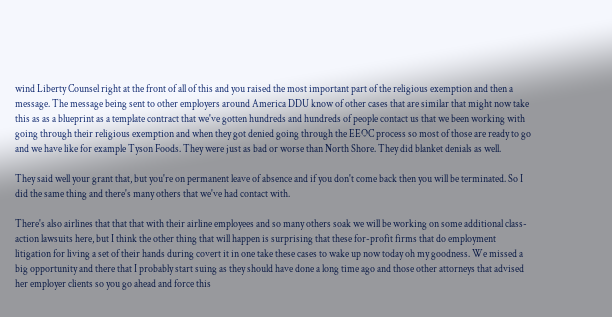wind Liberty Counsel right at the front of all of this and you raised the most important part of the religious exemption and then a message. The message being sent to other employers around America DDU know of other cases that are similar that might now take this as as a blueprint as a template contract that we've gotten hundreds and hundreds of people contact us that we been working with going through their religious exemption and when they got denied going through the EEOC process so most of those are ready to go and we have like for example Tyson Foods. They were just as bad or worse than North Shore. They did blanket denials as well.

They said well your grant that, but you're on permanent leave of absence and if you don't come back then you will be terminated. So I did the same thing and there's many others that we've had contact with.

There's also airlines that that that with their airline employees and so many others soak we will be working on some additional class-action lawsuits here, but I think the other thing that will happen is surprising that these for-profit firms that do employment litigation for living a set of their hands during covert it in one take these cases to wake up now today oh my goodness. We missed a big opportunity and there that I probably start suing as they should have done a long time ago and those other attorneys that advised her employer clients so you go ahead and force this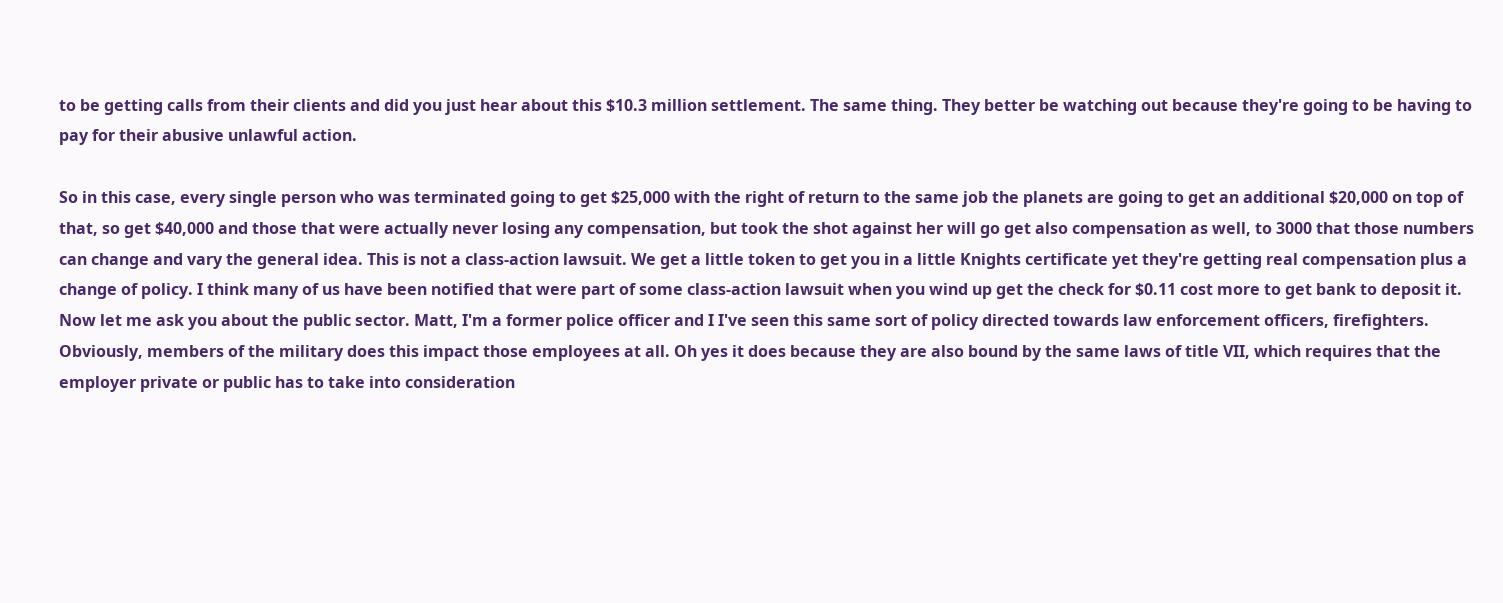to be getting calls from their clients and did you just hear about this $10.3 million settlement. The same thing. They better be watching out because they're going to be having to pay for their abusive unlawful action.

So in this case, every single person who was terminated going to get $25,000 with the right of return to the same job the planets are going to get an additional $20,000 on top of that, so get $40,000 and those that were actually never losing any compensation, but took the shot against her will go get also compensation as well, to 3000 that those numbers can change and vary the general idea. This is not a class-action lawsuit. We get a little token to get you in a little Knights certificate yet they're getting real compensation plus a change of policy. I think many of us have been notified that were part of some class-action lawsuit when you wind up get the check for $0.11 cost more to get bank to deposit it. Now let me ask you about the public sector. Matt, I'm a former police officer and I I've seen this same sort of policy directed towards law enforcement officers, firefighters. Obviously, members of the military does this impact those employees at all. Oh yes it does because they are also bound by the same laws of title VII, which requires that the employer private or public has to take into consideration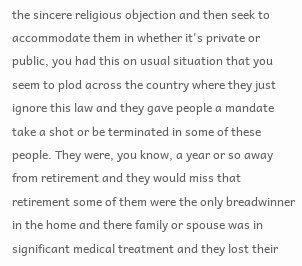the sincere religious objection and then seek to accommodate them in whether it's private or public, you had this on usual situation that you seem to plod across the country where they just ignore this law and they gave people a mandate take a shot or be terminated in some of these people. They were, you know, a year or so away from retirement and they would miss that retirement some of them were the only breadwinner in the home and there family or spouse was in significant medical treatment and they lost their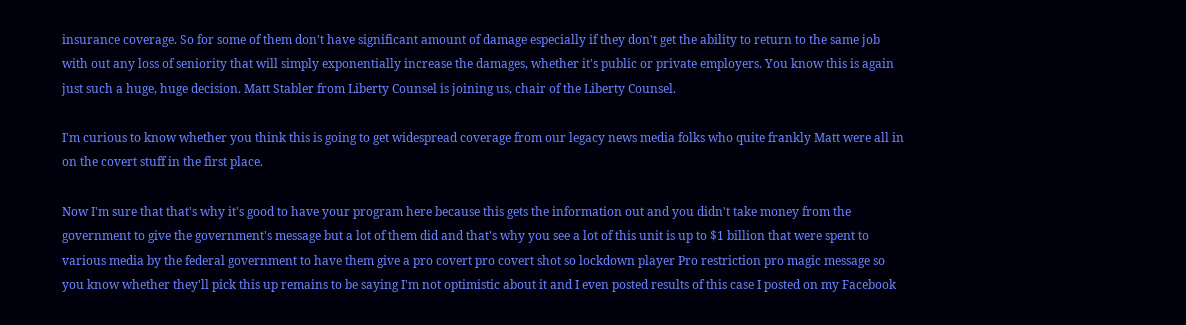insurance coverage. So for some of them don't have significant amount of damage especially if they don't get the ability to return to the same job with out any loss of seniority that will simply exponentially increase the damages, whether it's public or private employers. You know this is again just such a huge, huge decision. Matt Stabler from Liberty Counsel is joining us, chair of the Liberty Counsel.

I'm curious to know whether you think this is going to get widespread coverage from our legacy news media folks who quite frankly Matt were all in on the covert stuff in the first place.

Now I'm sure that that's why it's good to have your program here because this gets the information out and you didn't take money from the government to give the government's message but a lot of them did and that's why you see a lot of this unit is up to $1 billion that were spent to various media by the federal government to have them give a pro covert pro covert shot so lockdown player Pro restriction pro magic message so you know whether they'll pick this up remains to be saying I'm not optimistic about it and I even posted results of this case I posted on my Facebook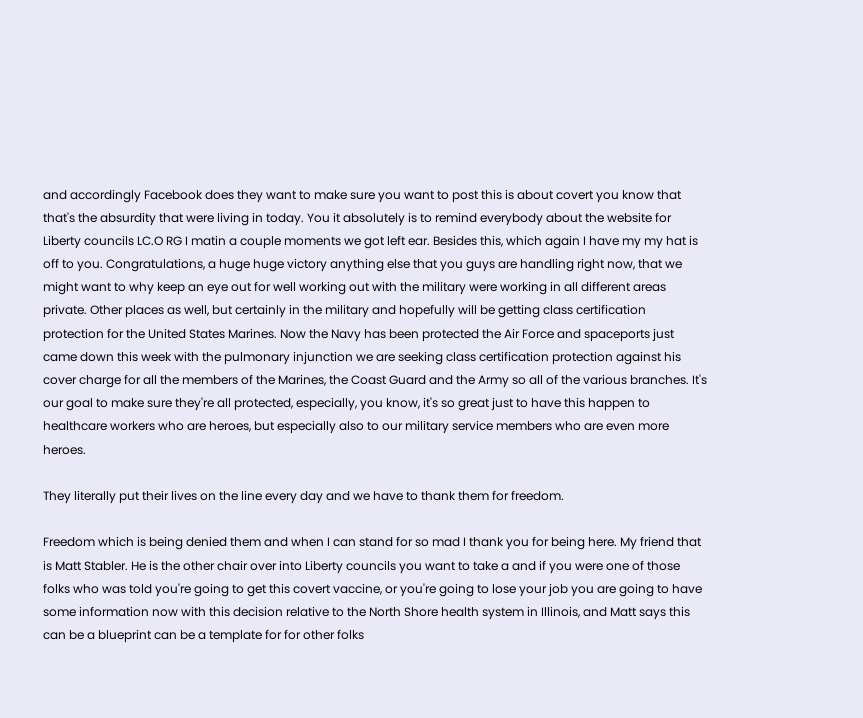and accordingly Facebook does they want to make sure you want to post this is about covert you know that that's the absurdity that were living in today. You it absolutely is to remind everybody about the website for Liberty councils LC.O RG I matin a couple moments we got left ear. Besides this, which again I have my my hat is off to you. Congratulations, a huge huge victory anything else that you guys are handling right now, that we might want to why keep an eye out for well working out with the military were working in all different areas private. Other places as well, but certainly in the military and hopefully will be getting class certification protection for the United States Marines. Now the Navy has been protected the Air Force and spaceports just came down this week with the pulmonary injunction we are seeking class certification protection against his cover charge for all the members of the Marines, the Coast Guard and the Army so all of the various branches. It's our goal to make sure they're all protected, especially, you know, it's so great just to have this happen to healthcare workers who are heroes, but especially also to our military service members who are even more heroes.

They literally put their lives on the line every day and we have to thank them for freedom.

Freedom which is being denied them and when I can stand for so mad I thank you for being here. My friend that is Matt Stabler. He is the other chair over into Liberty councils you want to take a and if you were one of those folks who was told you're going to get this covert vaccine, or you're going to lose your job you are going to have some information now with this decision relative to the North Shore health system in Illinois, and Matt says this can be a blueprint can be a template for for other folks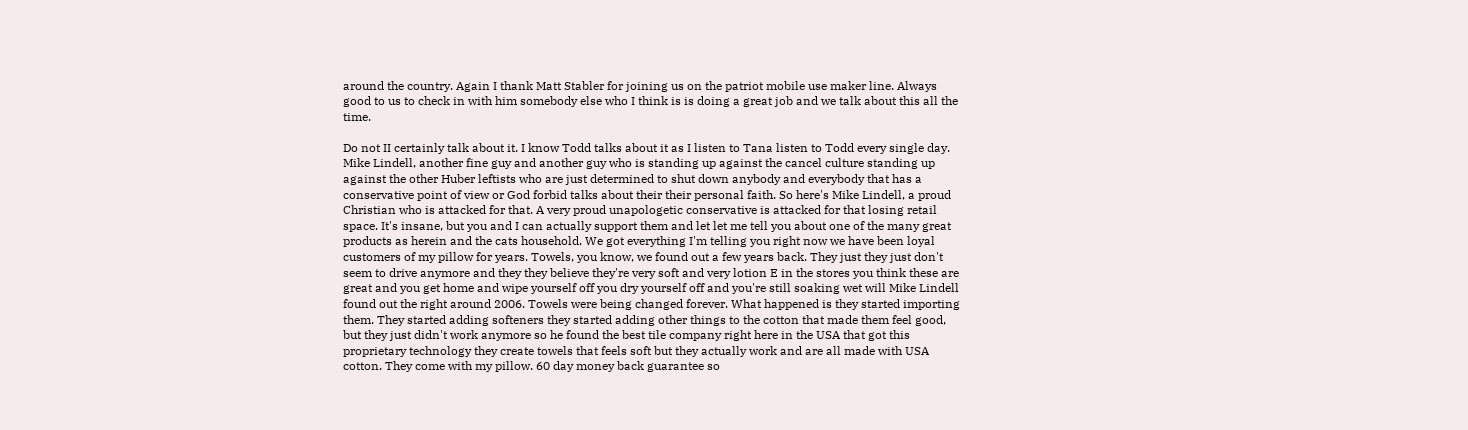around the country. Again I thank Matt Stabler for joining us on the patriot mobile use maker line. Always good to us to check in with him somebody else who I think is is doing a great job and we talk about this all the time.

Do not II certainly talk about it. I know Todd talks about it as I listen to Tana listen to Todd every single day. Mike Lindell, another fine guy and another guy who is standing up against the cancel culture standing up against the other Huber leftists who are just determined to shut down anybody and everybody that has a conservative point of view or God forbid talks about their their personal faith. So here's Mike Lindell, a proud Christian who is attacked for that. A very proud unapologetic conservative is attacked for that losing retail space. It's insane, but you and I can actually support them and let let me tell you about one of the many great products as herein and the cats household. We got everything I'm telling you right now we have been loyal customers of my pillow for years. Towels, you know, we found out a few years back. They just they just don't seem to drive anymore and they they believe they're very soft and very lotion E in the stores you think these are great and you get home and wipe yourself off you dry yourself off and you're still soaking wet will Mike Lindell found out the right around 2006. Towels were being changed forever. What happened is they started importing them. They started adding softeners they started adding other things to the cotton that made them feel good, but they just didn't work anymore so he found the best tile company right here in the USA that got this proprietary technology they create towels that feels soft but they actually work and are all made with USA cotton. They come with my pillow. 60 day money back guarantee so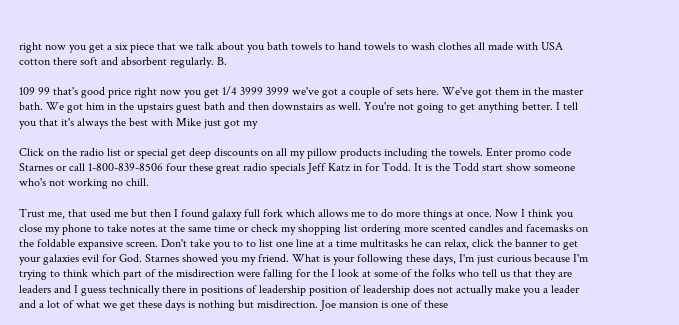right now you get a six piece that we talk about you bath towels to hand towels to wash clothes all made with USA cotton there soft and absorbent regularly. B.

109 99 that's good price right now you get 1/4 3999 3999 we've got a couple of sets here. We've got them in the master bath. We got him in the upstairs guest bath and then downstairs as well. You're not going to get anything better. I tell you that it's always the best with Mike just got my

Click on the radio list or special get deep discounts on all my pillow products including the towels. Enter promo code Starnes or call 1-800-839-8506 four these great radio specials Jeff Katz in for Todd. It is the Todd start show someone who's not working no chill.

Trust me, that used me but then I found galaxy full fork which allows me to do more things at once. Now I think you close my phone to take notes at the same time or check my shopping list ordering more scented candles and facemasks on the foldable expansive screen. Don't take you to to list one line at a time multitasks he can relax, click the banner to get your galaxies evil for God. Starnes showed you my friend. What is your following these days, I'm just curious because I'm trying to think which part of the misdirection were falling for the I look at some of the folks who tell us that they are leaders and I guess technically there in positions of leadership position of leadership does not actually make you a leader and a lot of what we get these days is nothing but misdirection. Joe mansion is one of these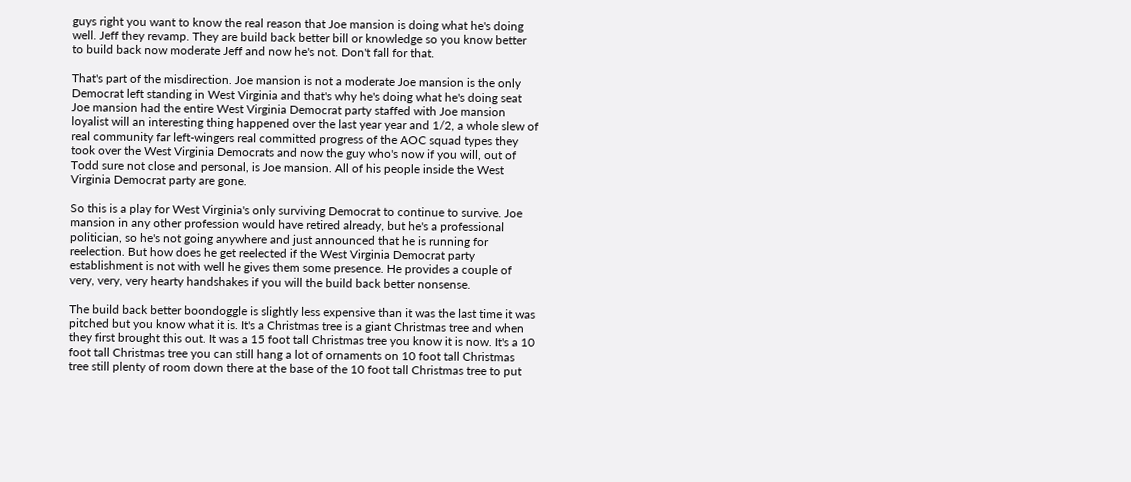guys right you want to know the real reason that Joe mansion is doing what he's doing well. Jeff they revamp. They are build back better bill or knowledge so you know better to build back now moderate Jeff and now he's not. Don't fall for that.

That's part of the misdirection. Joe mansion is not a moderate Joe mansion is the only Democrat left standing in West Virginia and that's why he's doing what he's doing seat Joe mansion had the entire West Virginia Democrat party staffed with Joe mansion loyalist will an interesting thing happened over the last year year and 1/2, a whole slew of real community far left-wingers real committed progress of the AOC squad types they took over the West Virginia Democrats and now the guy who's now if you will, out of Todd sure not close and personal, is Joe mansion. All of his people inside the West Virginia Democrat party are gone.

So this is a play for West Virginia's only surviving Democrat to continue to survive. Joe mansion in any other profession would have retired already, but he's a professional politician, so he's not going anywhere and just announced that he is running for reelection. But how does he get reelected if the West Virginia Democrat party establishment is not with well he gives them some presence. He provides a couple of very, very, very hearty handshakes if you will the build back better nonsense.

The build back better boondoggle is slightly less expensive than it was the last time it was pitched but you know what it is. It's a Christmas tree is a giant Christmas tree and when they first brought this out. It was a 15 foot tall Christmas tree you know it is now. It's a 10 foot tall Christmas tree you can still hang a lot of ornaments on 10 foot tall Christmas tree still plenty of room down there at the base of the 10 foot tall Christmas tree to put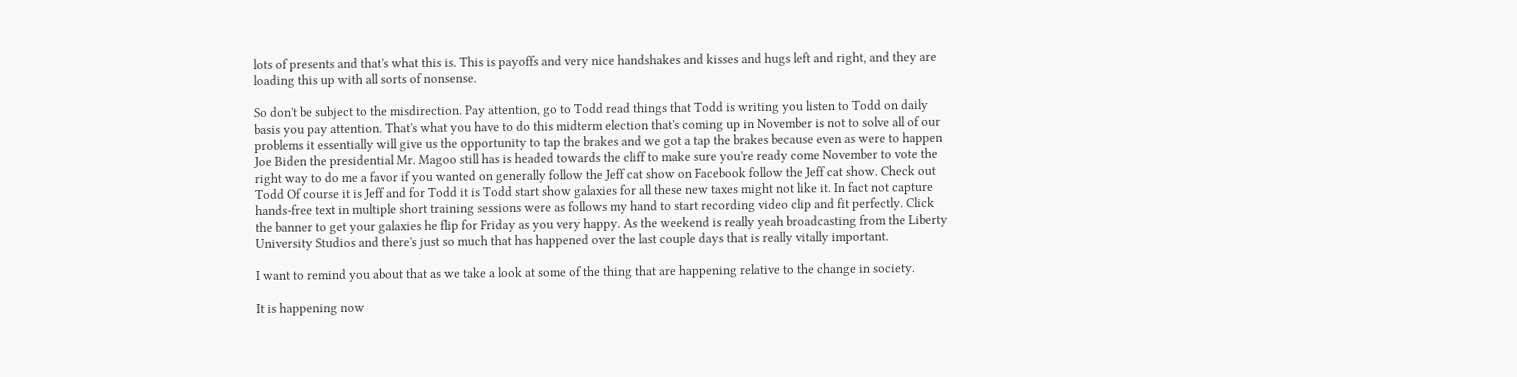lots of presents and that's what this is. This is payoffs and very nice handshakes and kisses and hugs left and right, and they are loading this up with all sorts of nonsense.

So don't be subject to the misdirection. Pay attention, go to Todd read things that Todd is writing you listen to Todd on daily basis you pay attention. That's what you have to do this midterm election that's coming up in November is not to solve all of our problems it essentially will give us the opportunity to tap the brakes and we got a tap the brakes because even as were to happen Joe Biden the presidential Mr. Magoo still has is headed towards the cliff to make sure you're ready come November to vote the right way to do me a favor if you wanted on generally follow the Jeff cat show on Facebook follow the Jeff cat show. Check out Todd Of course it is Jeff and for Todd it is Todd start show galaxies for all these new taxes might not like it. In fact not capture hands-free text in multiple short training sessions were as follows my hand to start recording video clip and fit perfectly. Click the banner to get your galaxies he flip for Friday as you very happy. As the weekend is really yeah broadcasting from the Liberty University Studios and there's just so much that has happened over the last couple days that is really vitally important.

I want to remind you about that as we take a look at some of the thing that are happening relative to the change in society.

It is happening now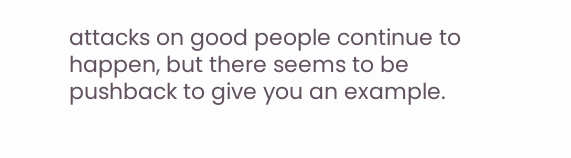attacks on good people continue to happen, but there seems to be pushback to give you an example.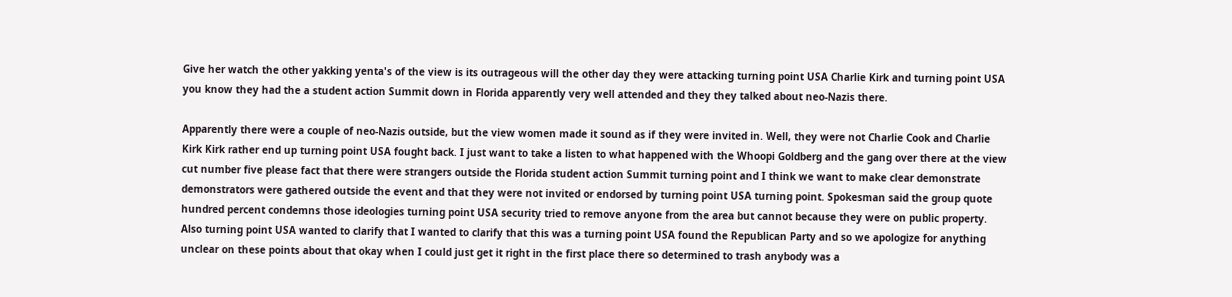Give her watch the other yakking yenta's of the view is its outrageous will the other day they were attacking turning point USA Charlie Kirk and turning point USA you know they had the a student action Summit down in Florida apparently very well attended and they they talked about neo-Nazis there.

Apparently there were a couple of neo-Nazis outside, but the view women made it sound as if they were invited in. Well, they were not Charlie Cook and Charlie Kirk Kirk rather end up turning point USA fought back. I just want to take a listen to what happened with the Whoopi Goldberg and the gang over there at the view cut number five please fact that there were strangers outside the Florida student action Summit turning point and I think we want to make clear demonstrate demonstrators were gathered outside the event and that they were not invited or endorsed by turning point USA turning point. Spokesman said the group quote hundred percent condemns those ideologies turning point USA security tried to remove anyone from the area but cannot because they were on public property. Also turning point USA wanted to clarify that I wanted to clarify that this was a turning point USA found the Republican Party and so we apologize for anything unclear on these points about that okay when I could just get it right in the first place there so determined to trash anybody was a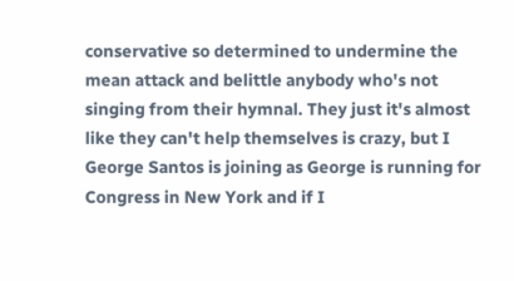conservative so determined to undermine the mean attack and belittle anybody who's not singing from their hymnal. They just it's almost like they can't help themselves is crazy, but I George Santos is joining as George is running for Congress in New York and if I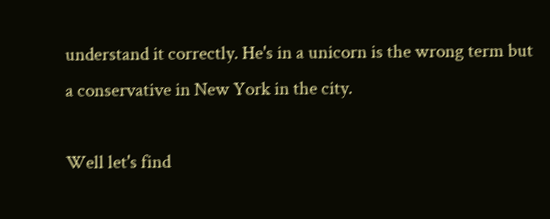understand it correctly. He's in a unicorn is the wrong term but a conservative in New York in the city.

Well let's find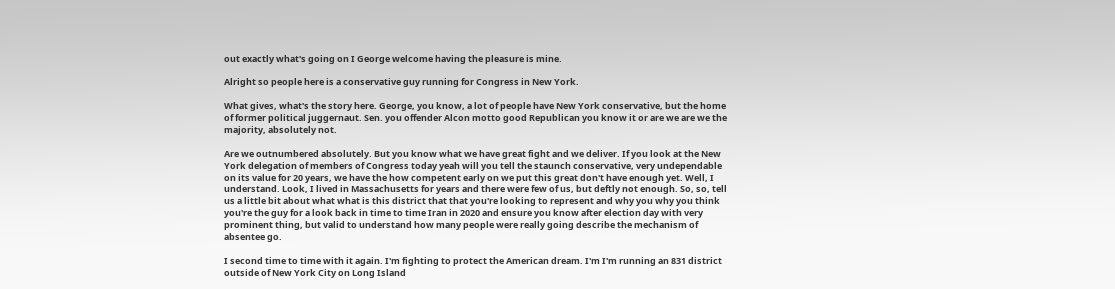out exactly what's going on I George welcome having the pleasure is mine.

Alright so people here is a conservative guy running for Congress in New York.

What gives, what's the story here. George, you know, a lot of people have New York conservative, but the home of former political juggernaut. Sen. you offender Alcon motto good Republican you know it or are we are we the majority, absolutely not.

Are we outnumbered absolutely. But you know what we have great fight and we deliver. If you look at the New York delegation of members of Congress today yeah will you tell the staunch conservative, very undependable on its value for 20 years, we have the how competent early on we put this great don't have enough yet. Well, I understand. Look, I lived in Massachusetts for years and there were few of us, but deftly not enough. So, so, tell us a little bit about what what is this district that that you're looking to represent and why you why you think you're the guy for a look back in time to time Iran in 2020 and ensure you know after election day with very prominent thing, but valid to understand how many people were really going describe the mechanism of absentee go.

I second time to time with it again. I'm fighting to protect the American dream. I'm I'm running an 831 district outside of New York City on Long Island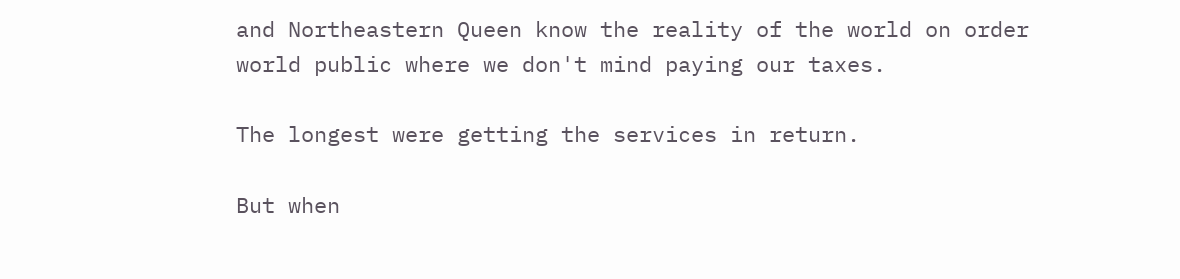and Northeastern Queen know the reality of the world on order world public where we don't mind paying our taxes.

The longest were getting the services in return.

But when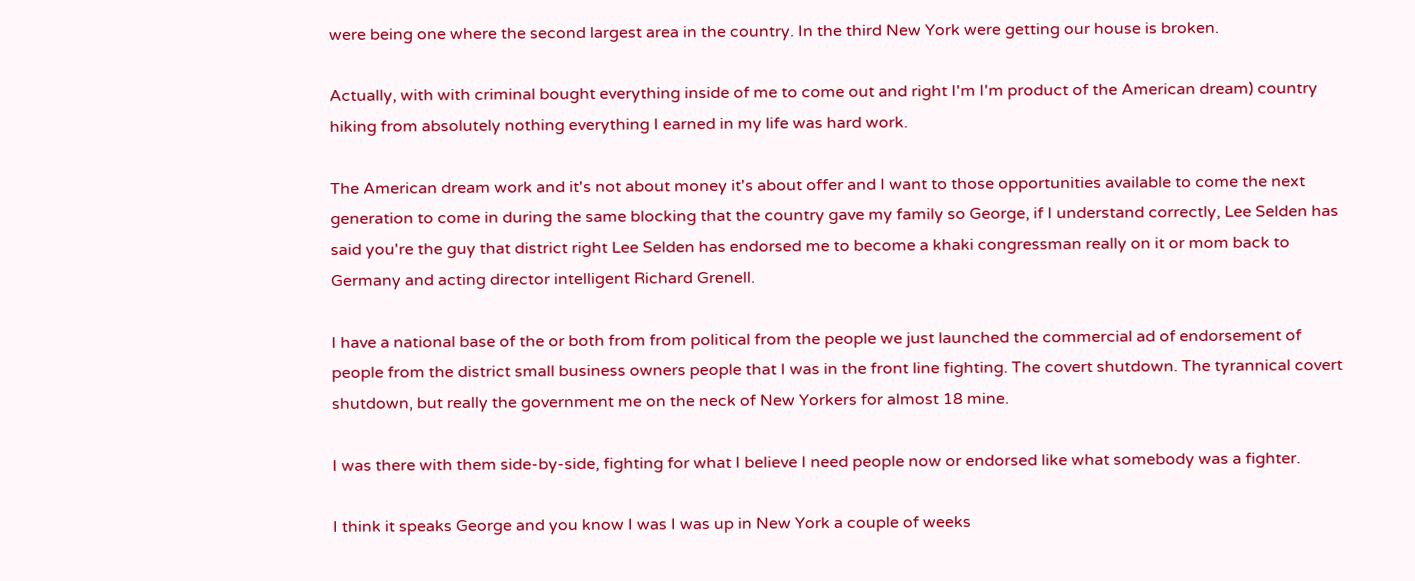were being one where the second largest area in the country. In the third New York were getting our house is broken.

Actually, with with criminal bought everything inside of me to come out and right I'm I'm product of the American dream) country hiking from absolutely nothing everything I earned in my life was hard work.

The American dream work and it's not about money it's about offer and I want to those opportunities available to come the next generation to come in during the same blocking that the country gave my family so George, if I understand correctly, Lee Selden has said you're the guy that district right Lee Selden has endorsed me to become a khaki congressman really on it or mom back to Germany and acting director intelligent Richard Grenell.

I have a national base of the or both from from political from the people we just launched the commercial ad of endorsement of people from the district small business owners people that I was in the front line fighting. The covert shutdown. The tyrannical covert shutdown, but really the government me on the neck of New Yorkers for almost 18 mine.

I was there with them side-by-side, fighting for what I believe I need people now or endorsed like what somebody was a fighter.

I think it speaks George and you know I was I was up in New York a couple of weeks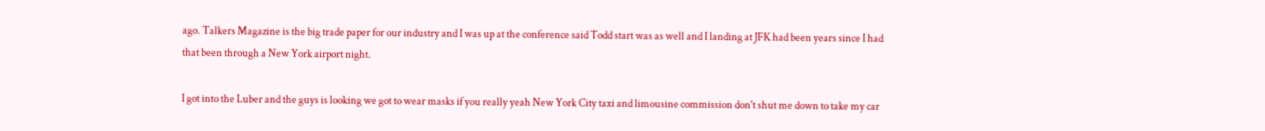ago. Talkers Magazine is the big trade paper for our industry and I was up at the conference said Todd start was as well and I landing at JFK had been years since I had that been through a New York airport night.

I got into the Luber and the guys is looking we got to wear masks if you really yeah New York City taxi and limousine commission don't shut me down to take my car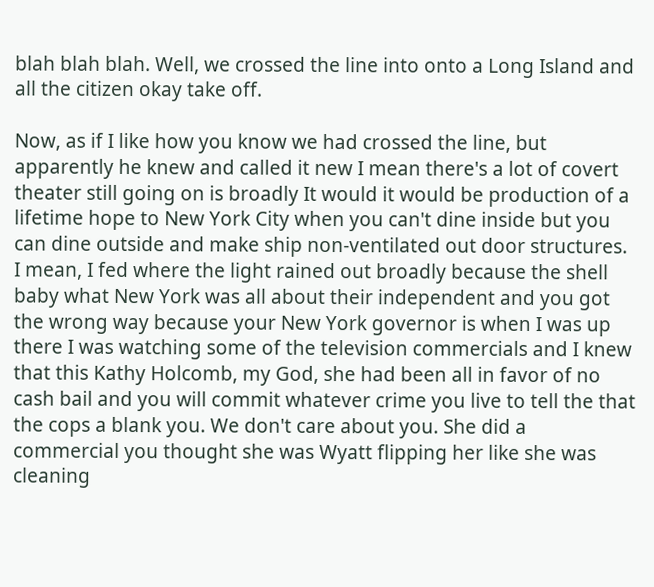blah blah blah. Well, we crossed the line into onto a Long Island and all the citizen okay take off.

Now, as if I like how you know we had crossed the line, but apparently he knew and called it new I mean there's a lot of covert theater still going on is broadly It would it would be production of a lifetime hope to New York City when you can't dine inside but you can dine outside and make ship non-ventilated out door structures. I mean, I fed where the light rained out broadly because the shell baby what New York was all about their independent and you got the wrong way because your New York governor is when I was up there I was watching some of the television commercials and I knew that this Kathy Holcomb, my God, she had been all in favor of no cash bail and you will commit whatever crime you live to tell the that the cops a blank you. We don't care about you. She did a commercial you thought she was Wyatt flipping her like she was cleaning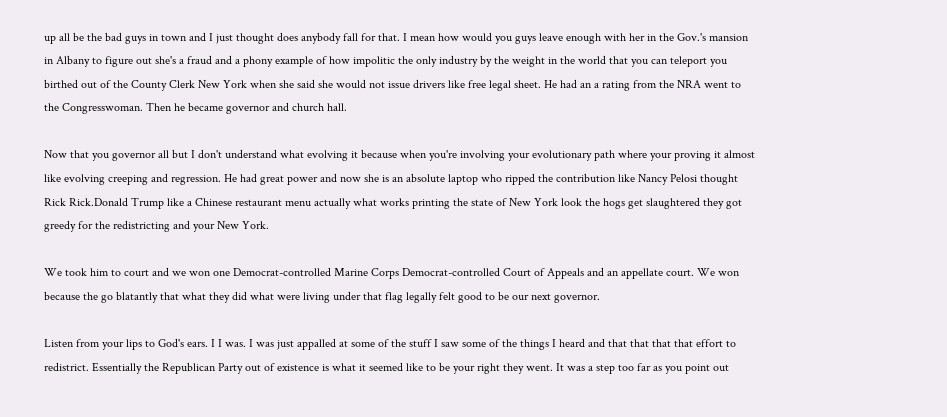up all be the bad guys in town and I just thought does anybody fall for that. I mean how would you guys leave enough with her in the Gov.'s mansion in Albany to figure out she's a fraud and a phony example of how impolitic the only industry by the weight in the world that you can teleport you birthed out of the County Clerk New York when she said she would not issue drivers like free legal sheet. He had an a rating from the NRA went to the Congresswoman. Then he became governor and church hall.

Now that you governor all but I don't understand what evolving it because when you're involving your evolutionary path where your proving it almost like evolving creeping and regression. He had great power and now she is an absolute laptop who ripped the contribution like Nancy Pelosi thought Rick Rick.Donald Trump like a Chinese restaurant menu actually what works printing the state of New York look the hogs get slaughtered they got greedy for the redistricting and your New York.

We took him to court and we won one Democrat-controlled Marine Corps Democrat-controlled Court of Appeals and an appellate court. We won because the go blatantly that what they did what were living under that flag legally felt good to be our next governor.

Listen from your lips to God's ears. I I was. I was just appalled at some of the stuff I saw some of the things I heard and that that that that effort to redistrict. Essentially the Republican Party out of existence is what it seemed like to be your right they went. It was a step too far as you point out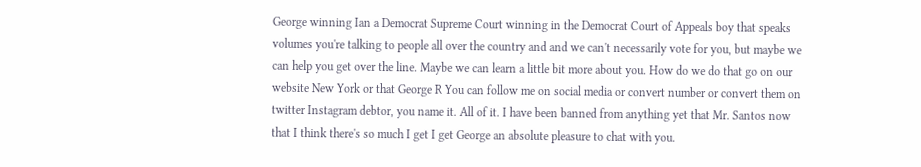George winning Ian a Democrat Supreme Court winning in the Democrat Court of Appeals boy that speaks volumes you're talking to people all over the country and and we can't necessarily vote for you, but maybe we can help you get over the line. Maybe we can learn a little bit more about you. How do we do that go on our website New York or that George R You can follow me on social media or convert number or convert them on twitter Instagram debtor, you name it. All of it. I have been banned from anything yet that Mr. Santos now that I think there's so much I get I get George an absolute pleasure to chat with you.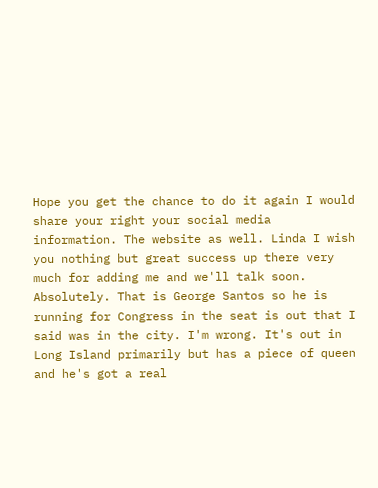Hope you get the chance to do it again I would share your right your social media information. The website as well. Linda I wish you nothing but great success up there very much for adding me and we'll talk soon. Absolutely. That is George Santos so he is running for Congress in the seat is out that I said was in the city. I'm wrong. It's out in Long Island primarily but has a piece of queen and he's got a real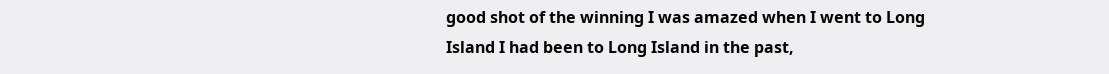good shot of the winning I was amazed when I went to Long Island I had been to Long Island in the past,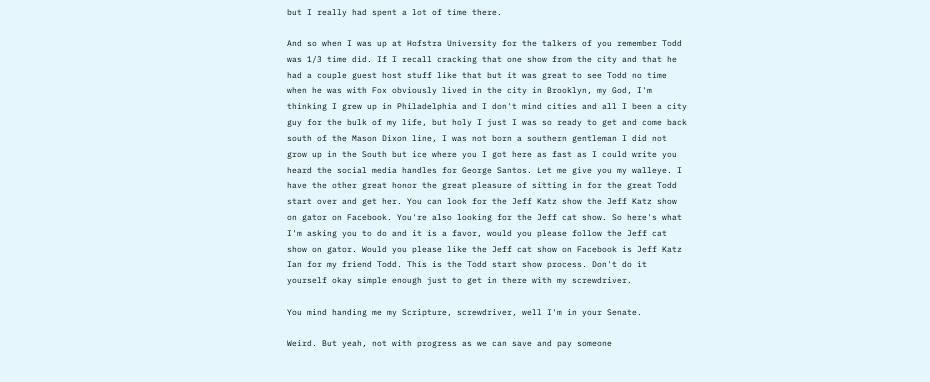but I really had spent a lot of time there.

And so when I was up at Hofstra University for the talkers of you remember Todd was 1/3 time did. If I recall cracking that one show from the city and that he had a couple guest host stuff like that but it was great to see Todd no time when he was with Fox obviously lived in the city in Brooklyn, my God, I'm thinking I grew up in Philadelphia and I don't mind cities and all I been a city guy for the bulk of my life, but holy I just I was so ready to get and come back south of the Mason Dixon line, I was not born a southern gentleman I did not grow up in the South but ice where you I got here as fast as I could write you heard the social media handles for George Santos. Let me give you my walleye. I have the other great honor the great pleasure of sitting in for the great Todd start over and get her. You can look for the Jeff Katz show the Jeff Katz show on gator on Facebook. You're also looking for the Jeff cat show. So here's what I'm asking you to do and it is a favor, would you please follow the Jeff cat show on gator. Would you please like the Jeff cat show on Facebook is Jeff Katz Ian for my friend Todd. This is the Todd start show process. Don't do it yourself okay simple enough just to get in there with my screwdriver.

You mind handing me my Scripture, screwdriver, well I'm in your Senate.

Weird. But yeah, not with progress as we can save and pay someone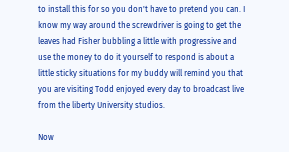to install this for so you don't have to pretend you can. I know my way around the screwdriver is going to get the leaves had Fisher bubbling a little with progressive and use the money to do it yourself to respond is about a little sticky situations for my buddy will remind you that you are visiting Todd enjoyed every day to broadcast live from the liberty University studios.

Now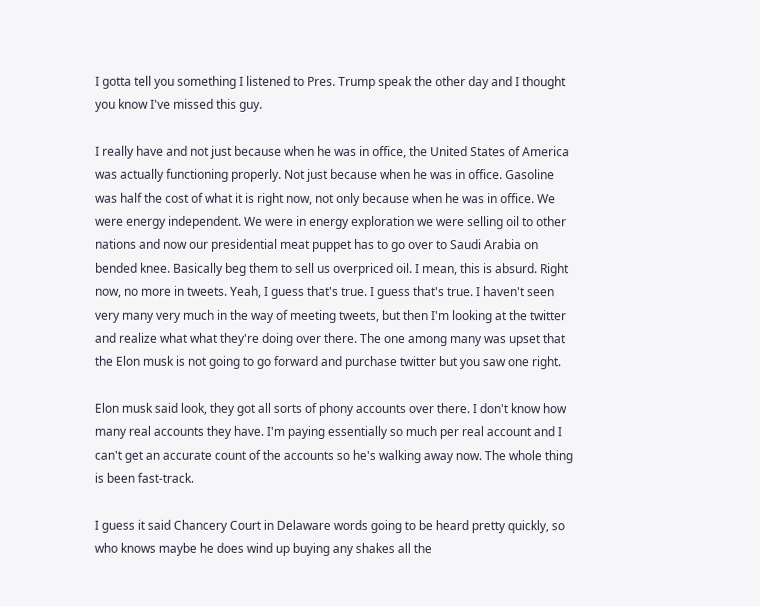I gotta tell you something I listened to Pres. Trump speak the other day and I thought you know I've missed this guy.

I really have and not just because when he was in office, the United States of America was actually functioning properly. Not just because when he was in office. Gasoline was half the cost of what it is right now, not only because when he was in office. We were energy independent. We were in energy exploration we were selling oil to other nations and now our presidential meat puppet has to go over to Saudi Arabia on bended knee. Basically beg them to sell us overpriced oil. I mean, this is absurd. Right now, no more in tweets. Yeah, I guess that's true. I guess that's true. I haven't seen very many very much in the way of meeting tweets, but then I'm looking at the twitter and realize what what they're doing over there. The one among many was upset that the Elon musk is not going to go forward and purchase twitter but you saw one right.

Elon musk said look, they got all sorts of phony accounts over there. I don't know how many real accounts they have. I'm paying essentially so much per real account and I can't get an accurate count of the accounts so he's walking away now. The whole thing is been fast-track.

I guess it said Chancery Court in Delaware words going to be heard pretty quickly, so who knows maybe he does wind up buying any shakes all the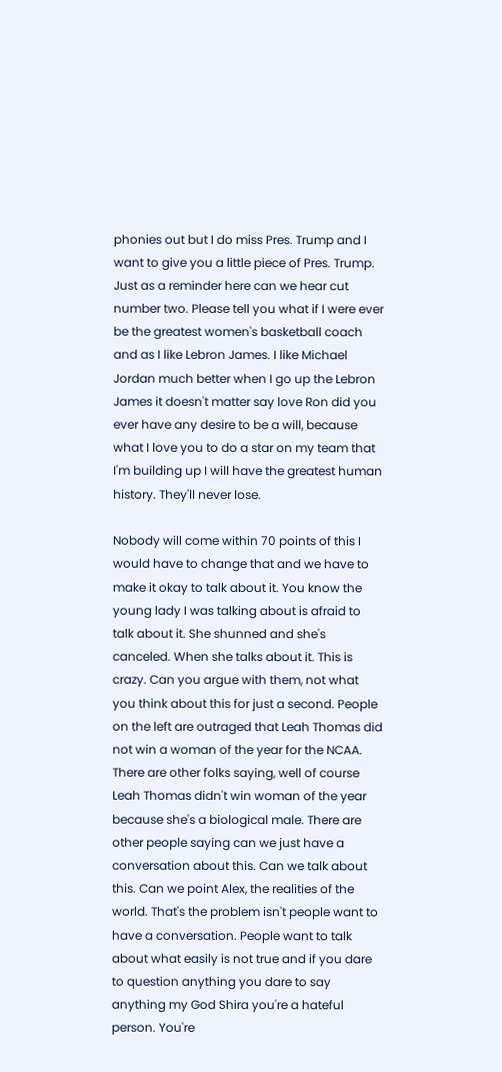phonies out but I do miss Pres. Trump and I want to give you a little piece of Pres. Trump. Just as a reminder here can we hear cut number two. Please tell you what if I were ever be the greatest women's basketball coach and as I like Lebron James. I like Michael Jordan much better when I go up the Lebron James it doesn't matter say love Ron did you ever have any desire to be a will, because what I love you to do a star on my team that I'm building up I will have the greatest human history. They'll never lose.

Nobody will come within 70 points of this I would have to change that and we have to make it okay to talk about it. You know the young lady I was talking about is afraid to talk about it. She shunned and she's canceled. When she talks about it. This is crazy. Can you argue with them, not what you think about this for just a second. People on the left are outraged that Leah Thomas did not win a woman of the year for the NCAA. There are other folks saying, well of course Leah Thomas didn't win woman of the year because she's a biological male. There are other people saying can we just have a conversation about this. Can we talk about this. Can we point Alex, the realities of the world. That's the problem isn't people want to have a conversation. People want to talk about what easily is not true and if you dare to question anything you dare to say anything my God Shira you're a hateful person. You're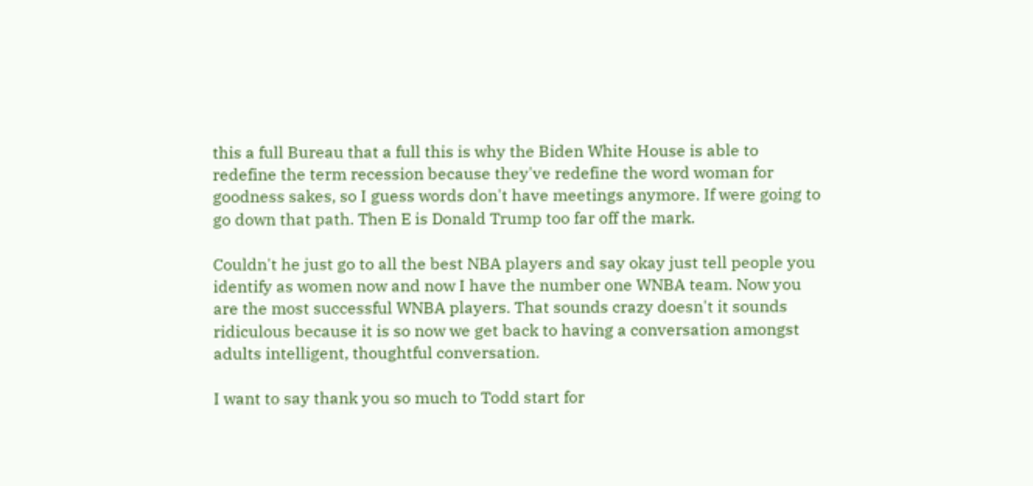this a full Bureau that a full this is why the Biden White House is able to redefine the term recession because they've redefine the word woman for goodness sakes, so I guess words don't have meetings anymore. If were going to go down that path. Then E is Donald Trump too far off the mark.

Couldn't he just go to all the best NBA players and say okay just tell people you identify as women now and now I have the number one WNBA team. Now you are the most successful WNBA players. That sounds crazy doesn't it sounds ridiculous because it is so now we get back to having a conversation amongst adults intelligent, thoughtful conversation.

I want to say thank you so much to Todd start for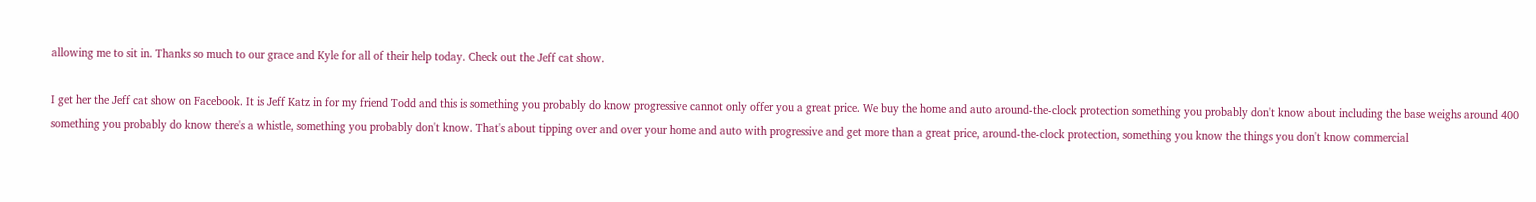allowing me to sit in. Thanks so much to our grace and Kyle for all of their help today. Check out the Jeff cat show.

I get her the Jeff cat show on Facebook. It is Jeff Katz in for my friend Todd and this is something you probably do know progressive cannot only offer you a great price. We buy the home and auto around-the-clock protection something you probably don't know about including the base weighs around 400 something you probably do know there's a whistle, something you probably don't know. That's about tipping over and over your home and auto with progressive and get more than a great price, around-the-clock protection, something you know the things you don't know commercial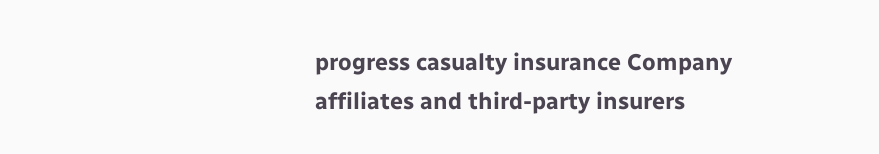progress casualty insurance Company affiliates and third-party insurers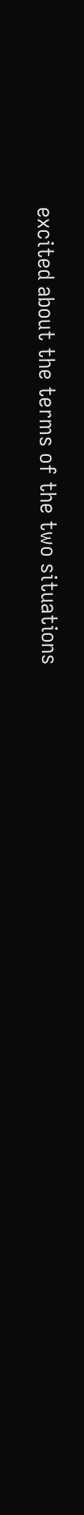excited about the terms of the two situations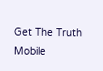Get The Truth Mobile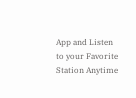App and Listen to your Favorite Station Anytime